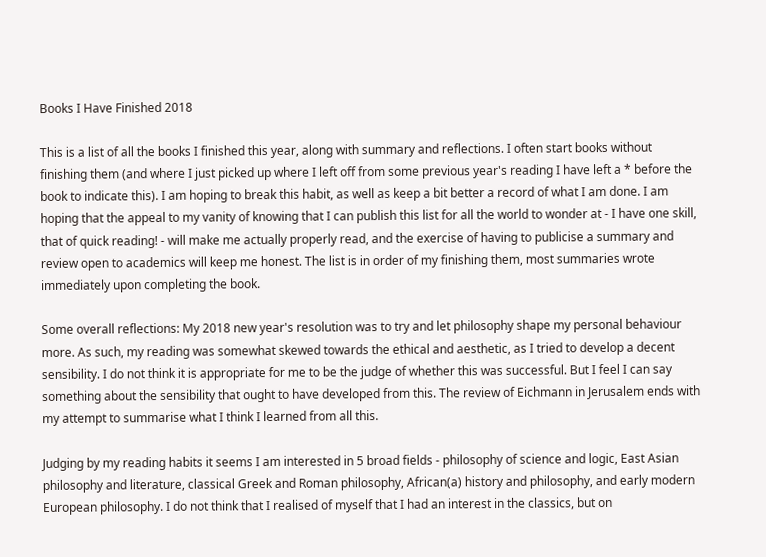Books I Have Finished 2018

This is a list of all the books I finished this year, along with summary and reflections. I often start books without finishing them (and where I just picked up where I left off from some previous year's reading I have left a * before the book to indicate this). I am hoping to break this habit, as well as keep a bit better a record of what I am done. I am hoping that the appeal to my vanity of knowing that I can publish this list for all the world to wonder at - I have one skill, that of quick reading! - will make me actually properly read, and the exercise of having to publicise a summary and review open to academics will keep me honest. The list is in order of my finishing them, most summaries wrote immediately upon completing the book.

Some overall reflections: My 2018 new year's resolution was to try and let philosophy shape my personal behaviour more. As such, my reading was somewhat skewed towards the ethical and aesthetic, as I tried to develop a decent sensibility. I do not think it is appropriate for me to be the judge of whether this was successful. But I feel I can say something about the sensibility that ought to have developed from this. The review of Eichmann in Jerusalem ends with my attempt to summarise what I think I learned from all this.

Judging by my reading habits it seems I am interested in 5 broad fields - philosophy of science and logic, East Asian philosophy and literature, classical Greek and Roman philosophy, African(a) history and philosophy, and early modern European philosophy. I do not think that I realised of myself that I had an interest in the classics, but on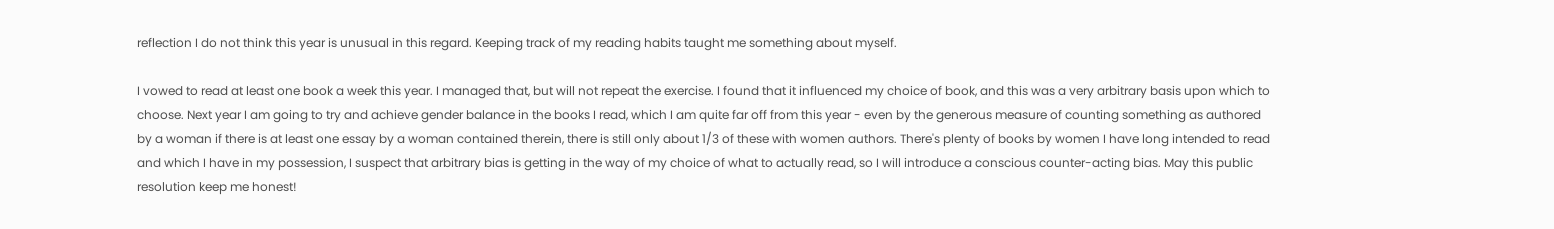reflection I do not think this year is unusual in this regard. Keeping track of my reading habits taught me something about myself.

I vowed to read at least one book a week this year. I managed that, but will not repeat the exercise. I found that it influenced my choice of book, and this was a very arbitrary basis upon which to choose. Next year I am going to try and achieve gender balance in the books I read, which I am quite far off from this year - even by the generous measure of counting something as authored by a woman if there is at least one essay by a woman contained therein, there is still only about 1/3 of these with women authors. There's plenty of books by women I have long intended to read and which I have in my possession, I suspect that arbitrary bias is getting in the way of my choice of what to actually read, so I will introduce a conscious counter-acting bias. May this public resolution keep me honest!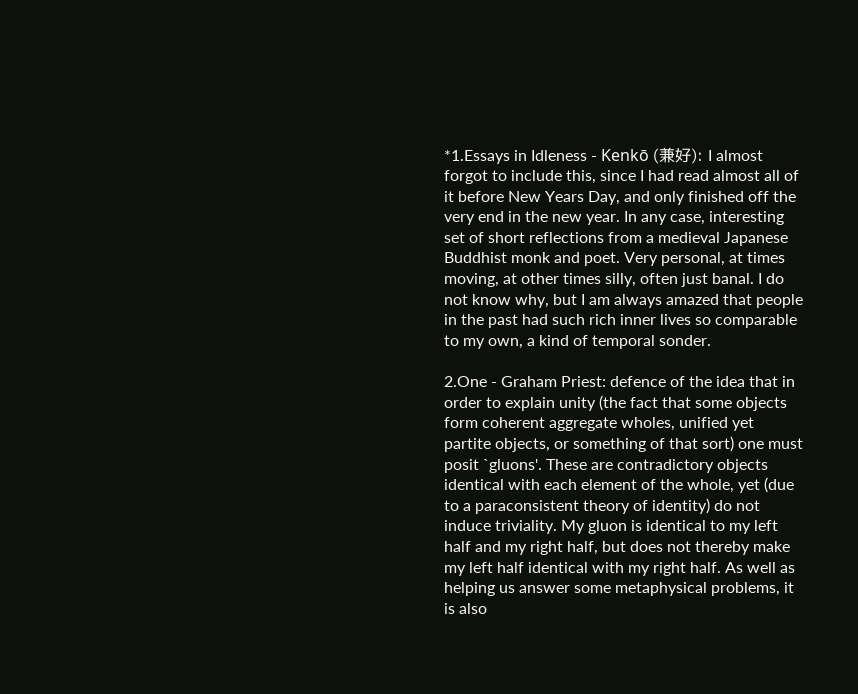*1.Essays in Idleness - Kenkō (兼好): I almost forgot to include this, since I had read almost all of it before New Years Day, and only finished off the very end in the new year. In any case, interesting set of short reflections from a medieval Japanese Buddhist monk and poet. Very personal, at times moving, at other times silly, often just banal. I do not know why, but I am always amazed that people in the past had such rich inner lives so comparable to my own, a kind of temporal sonder.

2.One - Graham Priest: defence of the idea that in order to explain unity (the fact that some objects form coherent aggregate wholes, unified yet partite objects, or something of that sort) one must posit `gluons'. These are contradictory objects identical with each element of the whole, yet (due to a paraconsistent theory of identity) do not induce triviality. My gluon is identical to my left half and my right half, but does not thereby make my left half identical with my right half. As well as helping us answer some metaphysical problems, it is also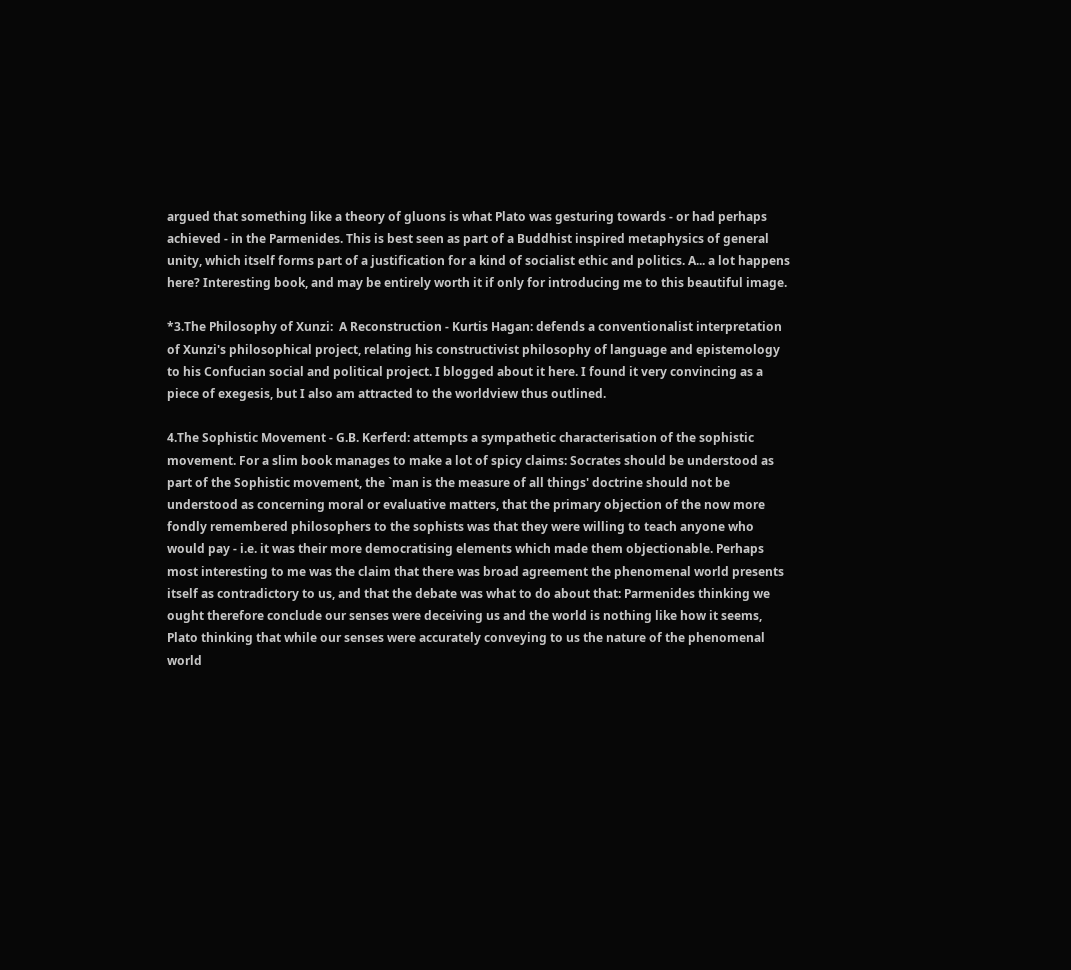argued that something like a theory of gluons is what Plato was gesturing towards - or had perhaps achieved - in the Parmenides. This is best seen as part of a Buddhist inspired metaphysics of general unity, which itself forms part of a justification for a kind of socialist ethic and politics. A... a lot happens here? Interesting book, and may be entirely worth it if only for introducing me to this beautiful image.

*3.The Philosophy of Xunzi:  A Reconstruction - Kurtis Hagan: defends a conventionalist interpretation of Xunzi's philosophical project, relating his constructivist philosophy of language and epistemology to his Confucian social and political project. I blogged about it here. I found it very convincing as a piece of exegesis, but I also am attracted to the worldview thus outlined.

4.The Sophistic Movement - G.B. Kerferd: attempts a sympathetic characterisation of the sophistic movement. For a slim book manages to make a lot of spicy claims: Socrates should be understood as part of the Sophistic movement, the `man is the measure of all things' doctrine should not be understood as concerning moral or evaluative matters, that the primary objection of the now more fondly remembered philosophers to the sophists was that they were willing to teach anyone who would pay - i.e. it was their more democratising elements which made them objectionable. Perhaps most interesting to me was the claim that there was broad agreement the phenomenal world presents itself as contradictory to us, and that the debate was what to do about that: Parmenides thinking we ought therefore conclude our senses were deceiving us and the world is nothing like how it seems, Plato thinking that while our senses were accurately conveying to us the nature of the phenomenal world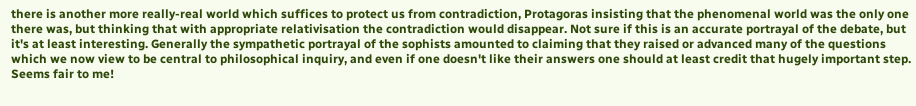there is another more really-real world which suffices to protect us from contradiction, Protagoras insisting that the phenomenal world was the only one there was, but thinking that with appropriate relativisation the contradiction would disappear. Not sure if this is an accurate portrayal of the debate, but it's at least interesting. Generally the sympathetic portrayal of the sophists amounted to claiming that they raised or advanced many of the questions which we now view to be central to philosophical inquiry, and even if one doesn't like their answers one should at least credit that hugely important step. Seems fair to me!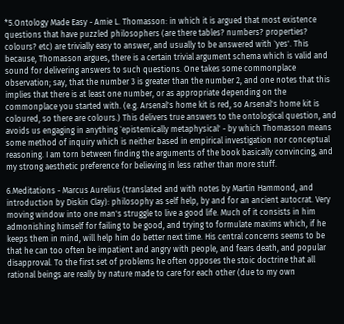*5.Ontology Made Easy - Amie L. Thomasson: in which it is argued that most existence questions that have puzzled philosophers (are there tables? numbers? properties? colours? etc) are trivially easy to answer, and usually to be answered with `yes'. This because, Thomasson argues, there is a certain trivial argument schema which is valid and sound for delivering answers to such questions. One takes some commonplace observation; say, that the number 3 is greater than the number 2, and one notes that this implies that there is at least one number, or as appropriate depending on the commonplace you started with. (e.g. Arsenal's home kit is red, so Arsenal's home kit is coloured, so there are colours.) This delivers true answers to the ontological question, and avoids us engaging in anything `epistemically metaphysical' - by which Thomasson means some method of inquiry which is neither based in empirical investigation nor conceptual reasoning. I am torn between finding the arguments of the book basically convincing, and my strong aesthetic preference for believing in less rather than more stuff.

6.Meditations - Marcus Aurelius (translated and with notes by Martin Hammond, and introduction by Diskin Clay): philosophy as self help, by and for an ancient autocrat. Very moving window into one man's struggle to live a good life. Much of it consists in him admonishing himself for failing to be good, and trying to formulate maxims which, if he keeps them in mind, will help him do better next time. His central concerns seems to be that he can too often be impatient and angry with people, and fears death, and popular disapproval. To the first set of problems he often opposes the stoic doctrine that all rational beings are really by nature made to care for each other (due to my own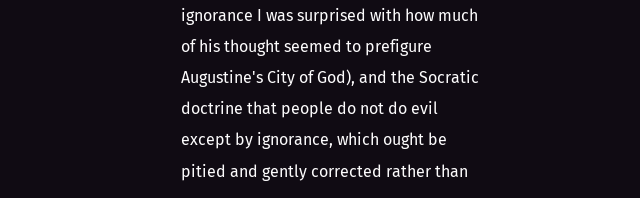ignorance I was surprised with how much of his thought seemed to prefigure Augustine's City of God), and the Socratic doctrine that people do not do evil except by ignorance, which ought be pitied and gently corrected rather than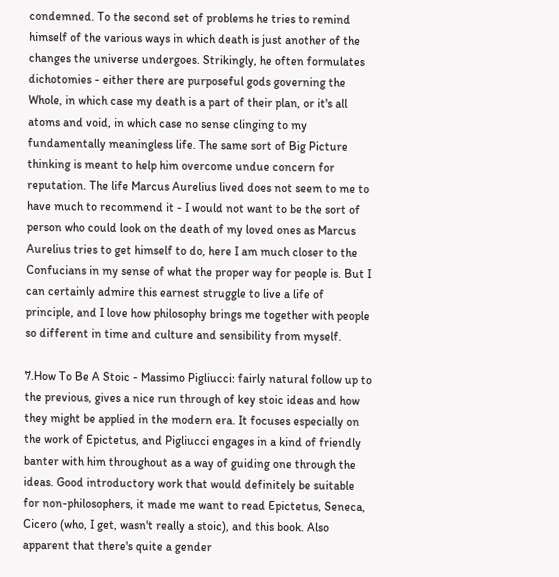condemned. To the second set of problems he tries to remind himself of the various ways in which death is just another of the changes the universe undergoes. Strikingly, he often formulates dichotomies - either there are purposeful gods governing the Whole, in which case my death is a part of their plan, or it's all atoms and void, in which case no sense clinging to my fundamentally meaningless life. The same sort of Big Picture thinking is meant to help him overcome undue concern for reputation. The life Marcus Aurelius lived does not seem to me to have much to recommend it - I would not want to be the sort of person who could look on the death of my loved ones as Marcus Aurelius tries to get himself to do, here I am much closer to the Confucians in my sense of what the proper way for people is. But I can certainly admire this earnest struggle to live a life of principle, and I love how philosophy brings me together with people so different in time and culture and sensibility from myself.

7.How To Be A Stoic - Massimo Pigliucci: fairly natural follow up to the previous, gives a nice run through of key stoic ideas and how they might be applied in the modern era. It focuses especially on the work of Epictetus, and Pigliucci engages in a kind of friendly banter with him throughout as a way of guiding one through the ideas. Good introductory work that would definitely be suitable for non-philosophers, it made me want to read Epictetus, Seneca, Cicero (who, I get, wasn't really a stoic), and this book. Also apparent that there's quite a gender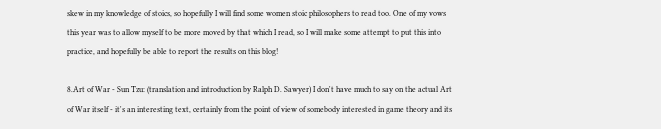skew in my knowledge of stoics, so hopefully I will find some women stoic philosophers to read too. One of my vows this year was to allow myself to be more moved by that which I read, so I will make some attempt to put this into practice, and hopefully be able to report the results on this blog!

8.Art of War - Sun Tzu: (translation and introduction by Ralph D. Sawyer) I don't have much to say on the actual Art of War itself - it's an interesting text, certainly from the point of view of somebody interested in game theory and its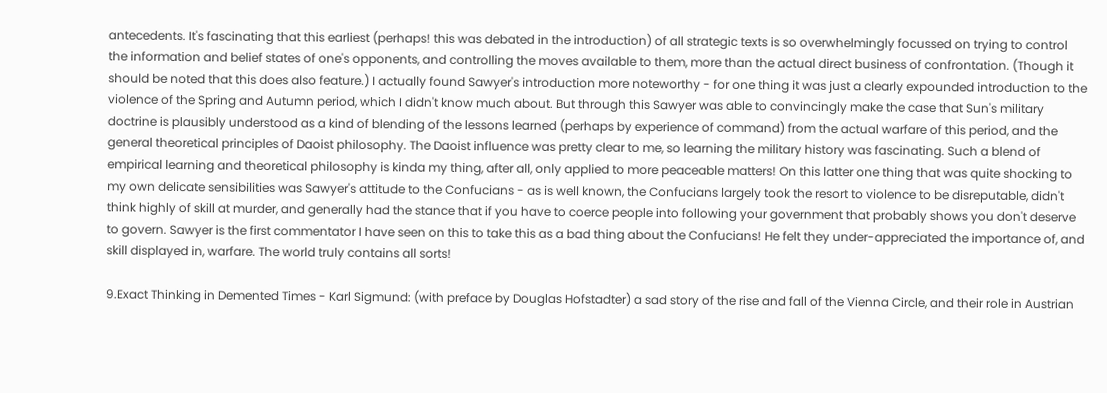antecedents. It's fascinating that this earliest (perhaps! this was debated in the introduction) of all strategic texts is so overwhelmingly focussed on trying to control the information and belief states of one's opponents, and controlling the moves available to them, more than the actual direct business of confrontation. (Though it should be noted that this does also feature.) I actually found Sawyer's introduction more noteworthy - for one thing it was just a clearly expounded introduction to the violence of the Spring and Autumn period, which I didn't know much about. But through this Sawyer was able to convincingly make the case that Sun's military doctrine is plausibly understood as a kind of blending of the lessons learned (perhaps by experience of command) from the actual warfare of this period, and the general theoretical principles of Daoist philosophy. The Daoist influence was pretty clear to me, so learning the military history was fascinating. Such a blend of empirical learning and theoretical philosophy is kinda my thing, after all, only applied to more peaceable matters! On this latter one thing that was quite shocking to my own delicate sensibilities was Sawyer's attitude to the Confucians - as is well known, the Confucians largely took the resort to violence to be disreputable, didn't think highly of skill at murder, and generally had the stance that if you have to coerce people into following your government that probably shows you don't deserve to govern. Sawyer is the first commentator I have seen on this to take this as a bad thing about the Confucians! He felt they under-appreciated the importance of, and skill displayed in, warfare. The world truly contains all sorts!

9.Exact Thinking in Demented Times - Karl Sigmund: (with preface by Douglas Hofstadter) a sad story of the rise and fall of the Vienna Circle, and their role in Austrian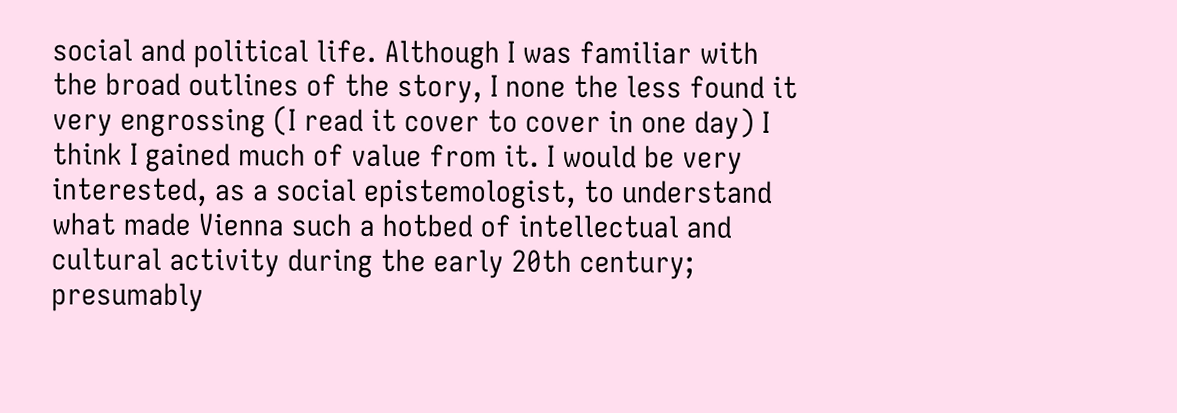social and political life. Although I was familiar with the broad outlines of the story, I none the less found it very engrossing (I read it cover to cover in one day) I think I gained much of value from it. I would be very interested, as a social epistemologist, to understand what made Vienna such a hotbed of intellectual and cultural activity during the early 20th century; presumably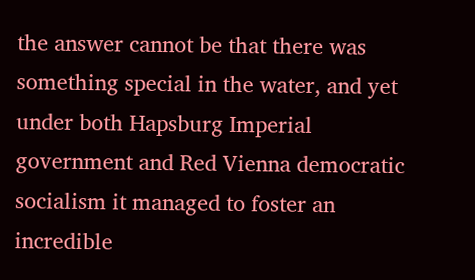the answer cannot be that there was something special in the water, and yet under both Hapsburg Imperial government and Red Vienna democratic socialism it managed to foster an incredible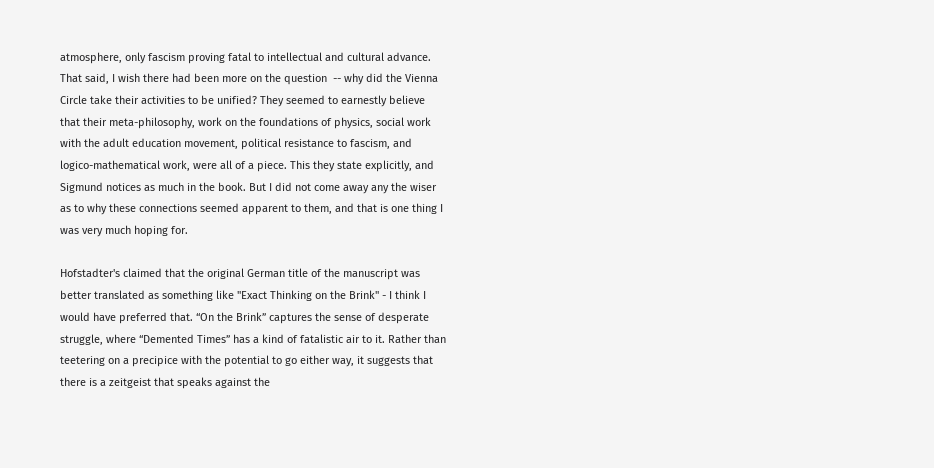atmosphere, only fascism proving fatal to intellectual and cultural advance. That said, I wish there had been more on the question  -- why did the Vienna Circle take their activities to be unified? They seemed to earnestly believe that their meta-philosophy, work on the foundations of physics, social work with the adult education movement, political resistance to fascism, and logico-mathematical work, were all of a piece. This they state explicitly, and Sigmund notices as much in the book. But I did not come away any the wiser as to why these connections seemed apparent to them, and that is one thing I was very much hoping for.

Hofstadter's claimed that the original German title of the manuscript was better translated as something like "Exact Thinking on the Brink" - I think I would have preferred that. “On the Brink” captures the sense of desperate struggle, where “Demented Times” has a kind of fatalistic air to it. Rather than teetering on a precipice with the potential to go either way, it suggests that there is a zeitgeist that speaks against the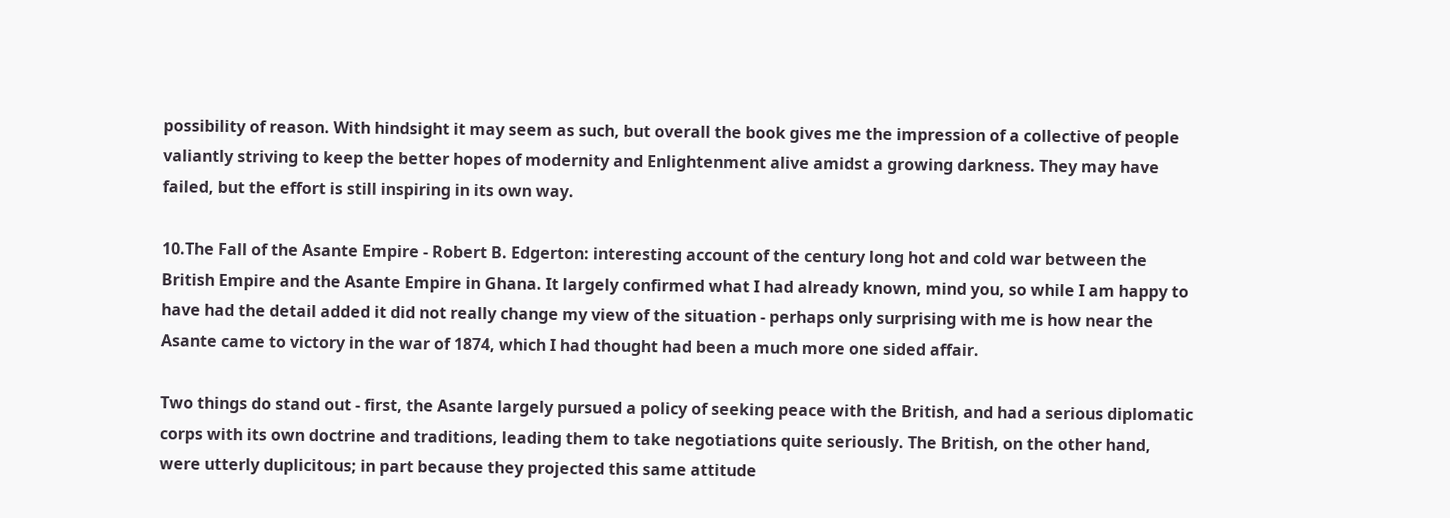possibility of reason. With hindsight it may seem as such, but overall the book gives me the impression of a collective of people valiantly striving to keep the better hopes of modernity and Enlightenment alive amidst a growing darkness. They may have failed, but the effort is still inspiring in its own way.

10.The Fall of the Asante Empire - Robert B. Edgerton: interesting account of the century long hot and cold war between the British Empire and the Asante Empire in Ghana. It largely confirmed what I had already known, mind you, so while I am happy to have had the detail added it did not really change my view of the situation - perhaps only surprising with me is how near the Asante came to victory in the war of 1874, which I had thought had been a much more one sided affair.

Two things do stand out - first, the Asante largely pursued a policy of seeking peace with the British, and had a serious diplomatic corps with its own doctrine and traditions, leading them to take negotiations quite seriously. The British, on the other hand, were utterly duplicitous; in part because they projected this same attitude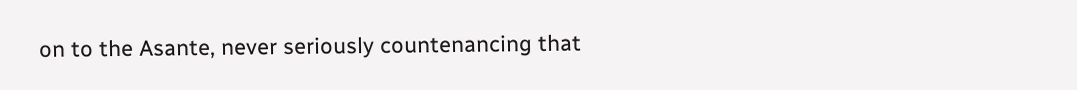on to the Asante, never seriously countenancing that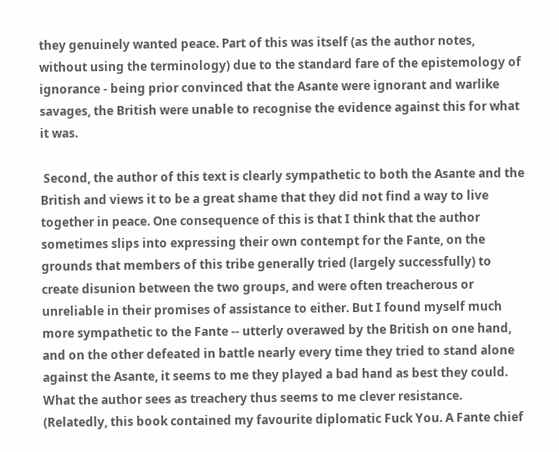they genuinely wanted peace. Part of this was itself (as the author notes, without using the terminology) due to the standard fare of the epistemology of ignorance - being prior convinced that the Asante were ignorant and warlike savages, the British were unable to recognise the evidence against this for what it was.

 Second, the author of this text is clearly sympathetic to both the Asante and the British and views it to be a great shame that they did not find a way to live together in peace. One consequence of this is that I think that the author sometimes slips into expressing their own contempt for the Fante, on the grounds that members of this tribe generally tried (largely successfully) to create disunion between the two groups, and were often treacherous or unreliable in their promises of assistance to either. But I found myself much more sympathetic to the Fante -- utterly overawed by the British on one hand, and on the other defeated in battle nearly every time they tried to stand alone against the Asante, it seems to me they played a bad hand as best they could. What the author sees as treachery thus seems to me clever resistance. (Relatedly, this book contained my favourite diplomatic Fuck You. A Fante chief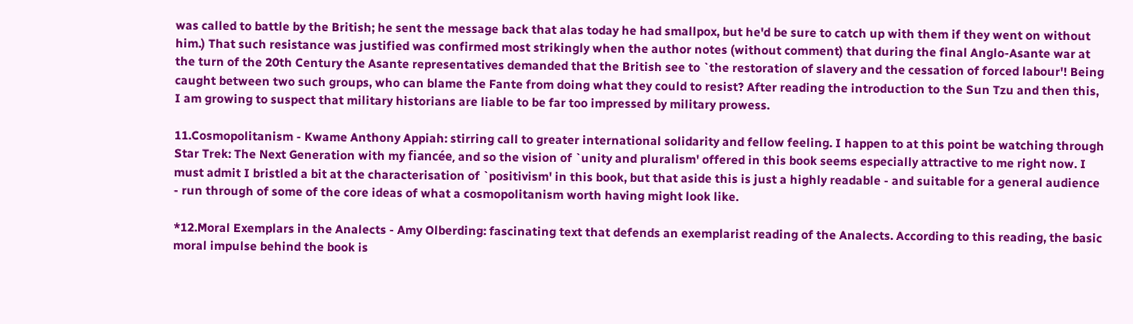was called to battle by the British; he sent the message back that alas today he had smallpox, but he'd be sure to catch up with them if they went on without him.) That such resistance was justified was confirmed most strikingly when the author notes (without comment) that during the final Anglo-Asante war at the turn of the 20th Century the Asante representatives demanded that the British see to `the restoration of slavery and the cessation of forced labour'! Being caught between two such groups, who can blame the Fante from doing what they could to resist? After reading the introduction to the Sun Tzu and then this, I am growing to suspect that military historians are liable to be far too impressed by military prowess.

11.Cosmopolitanism - Kwame Anthony Appiah: stirring call to greater international solidarity and fellow feeling. I happen to at this point be watching through Star Trek: The Next Generation with my fiancée, and so the vision of `unity and pluralism' offered in this book seems especially attractive to me right now. I must admit I bristled a bit at the characterisation of `positivism' in this book, but that aside this is just a highly readable - and suitable for a general audience - run through of some of the core ideas of what a cosmopolitanism worth having might look like.

*12.Moral Exemplars in the Analects - Amy Olberding: fascinating text that defends an exemplarist reading of the Analects. According to this reading, the basic moral impulse behind the book is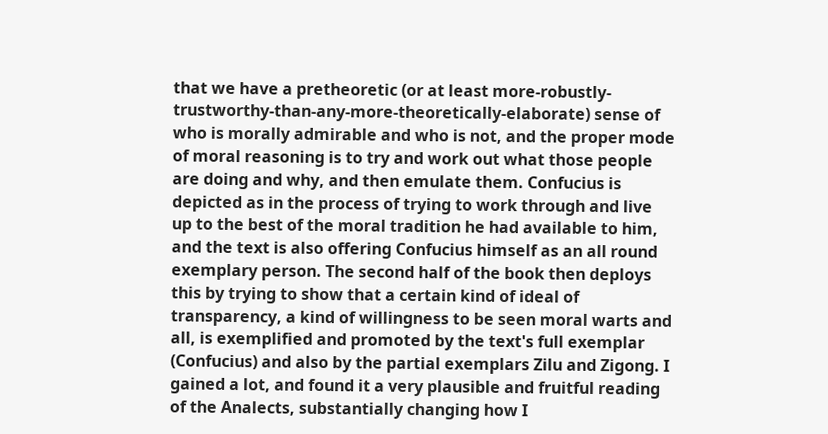that we have a pretheoretic (or at least more-robustly-trustworthy-than-any-more-theoretically-elaborate) sense of who is morally admirable and who is not, and the proper mode of moral reasoning is to try and work out what those people are doing and why, and then emulate them. Confucius is depicted as in the process of trying to work through and live up to the best of the moral tradition he had available to him, and the text is also offering Confucius himself as an all round exemplary person. The second half of the book then deploys this by trying to show that a certain kind of ideal of transparency, a kind of willingness to be seen moral warts and all, is exemplified and promoted by the text's full exemplar (Confucius) and also by the partial exemplars Zilu and Zigong. I gained a lot, and found it a very plausible and fruitful reading of the Analects, substantially changing how I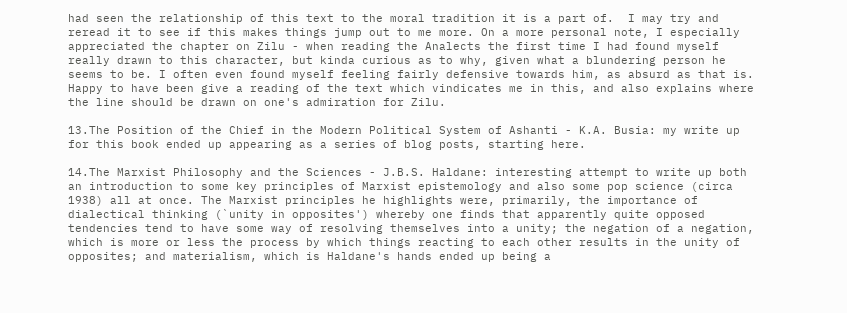had seen the relationship of this text to the moral tradition it is a part of.  I may try and reread it to see if this makes things jump out to me more. On a more personal note, I especially appreciated the chapter on Zilu - when reading the Analects the first time I had found myself really drawn to this character, but kinda curious as to why, given what a blundering person he seems to be. I often even found myself feeling fairly defensive towards him, as absurd as that is. Happy to have been give a reading of the text which vindicates me in this, and also explains where the line should be drawn on one's admiration for Zilu.

13.The Position of the Chief in the Modern Political System of Ashanti - K.A. Busia: my write up for this book ended up appearing as a series of blog posts, starting here.

14.The Marxist Philosophy and the Sciences - J.B.S. Haldane: interesting attempt to write up both an introduction to some key principles of Marxist epistemology and also some pop science (circa 1938) all at once. The Marxist principles he highlights were, primarily, the importance of dialectical thinking (`unity in opposites') whereby one finds that apparently quite opposed tendencies tend to have some way of resolving themselves into a unity; the negation of a negation, which is more or less the process by which things reacting to each other results in the unity of opposites; and materialism, which is Haldane's hands ended up being a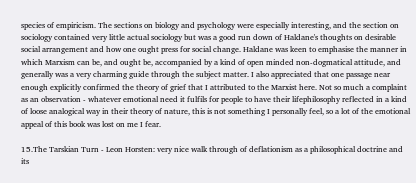species of empiricism. The sections on biology and psychology were especially interesting, and the section on sociology contained very little actual sociology but was a good run down of Haldane's thoughts on desirable social arrangement and how one ought press for social change. Haldane was keen to emphasise the manner in which Marxism can be, and ought be, accompanied by a kind of open minded non-dogmatical attitude, and generally was a very charming guide through the subject matter. I also appreciated that one passage near enough explicitly confirmed the theory of grief that I attributed to the Marxist here. Not so much a complaint as an observation - whatever emotional need it fulfils for people to have their lifephilosophy reflected in a kind of loose analogical way in their theory of nature, this is not something I personally feel, so a lot of the emotional appeal of this book was lost on me I fear.

15.The Tarskian Turn - Leon Horsten: very nice walk through of deflationism as a philosophical doctrine and its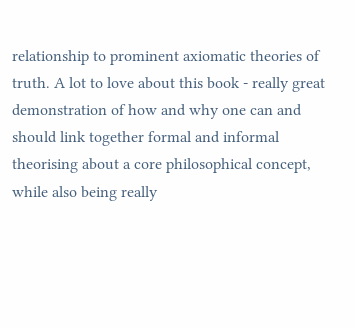relationship to prominent axiomatic theories of truth. A lot to love about this book - really great demonstration of how and why one can and should link together formal and informal theorising about a core philosophical concept, while also being really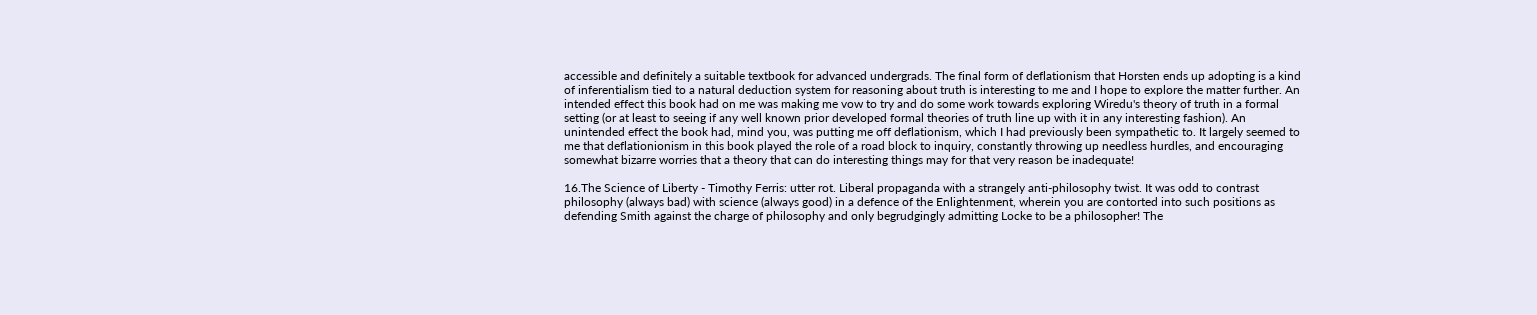accessible and definitely a suitable textbook for advanced undergrads. The final form of deflationism that Horsten ends up adopting is a kind of inferentialism tied to a natural deduction system for reasoning about truth is interesting to me and I hope to explore the matter further. An intended effect this book had on me was making me vow to try and do some work towards exploring Wiredu's theory of truth in a formal setting (or at least to seeing if any well known prior developed formal theories of truth line up with it in any interesting fashion). An unintended effect the book had, mind you, was putting me off deflationism, which I had previously been sympathetic to. It largely seemed to me that deflationionism in this book played the role of a road block to inquiry, constantly throwing up needless hurdles, and encouraging somewhat bizarre worries that a theory that can do interesting things may for that very reason be inadequate!

16.The Science of Liberty - Timothy Ferris: utter rot. Liberal propaganda with a strangely anti-philosophy twist. It was odd to contrast philosophy (always bad) with science (always good) in a defence of the Enlightenment, wherein you are contorted into such positions as defending Smith against the charge of philosophy and only begrudgingly admitting Locke to be a philosopher! The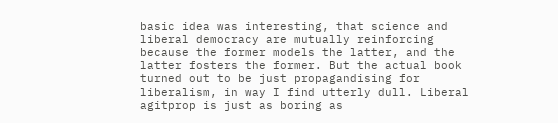basic idea was interesting, that science and liberal democracy are mutually reinforcing because the former models the latter, and the latter fosters the former. But the actual book turned out to be just propagandising for liberalism, in way I find utterly dull. Liberal agitprop is just as boring as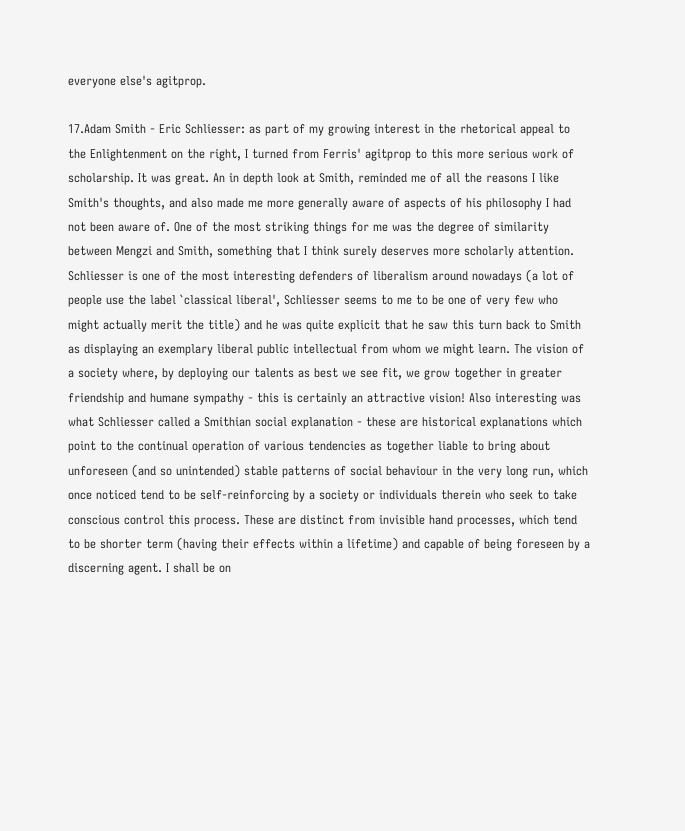everyone else's agitprop.

17.Adam Smith - Eric Schliesser: as part of my growing interest in the rhetorical appeal to the Enlightenment on the right, I turned from Ferris' agitprop to this more serious work of scholarship. It was great. An in depth look at Smith, reminded me of all the reasons I like Smith's thoughts, and also made me more generally aware of aspects of his philosophy I had not been aware of. One of the most striking things for me was the degree of similarity between Mengzi and Smith, something that I think surely deserves more scholarly attention. Schliesser is one of the most interesting defenders of liberalism around nowadays (a lot of people use the label `classical liberal', Schliesser seems to me to be one of very few who might actually merit the title) and he was quite explicit that he saw this turn back to Smith as displaying an exemplary liberal public intellectual from whom we might learn. The vision of a society where, by deploying our talents as best we see fit, we grow together in greater friendship and humane sympathy - this is certainly an attractive vision! Also interesting was what Schliesser called a Smithian social explanation - these are historical explanations which point to the continual operation of various tendencies as together liable to bring about unforeseen (and so unintended) stable patterns of social behaviour in the very long run, which once noticed tend to be self-reinforcing by a society or individuals therein who seek to take conscious control this process. These are distinct from invisible hand processes, which tend to be shorter term (having their effects within a lifetime) and capable of being foreseen by a discerning agent. I shall be on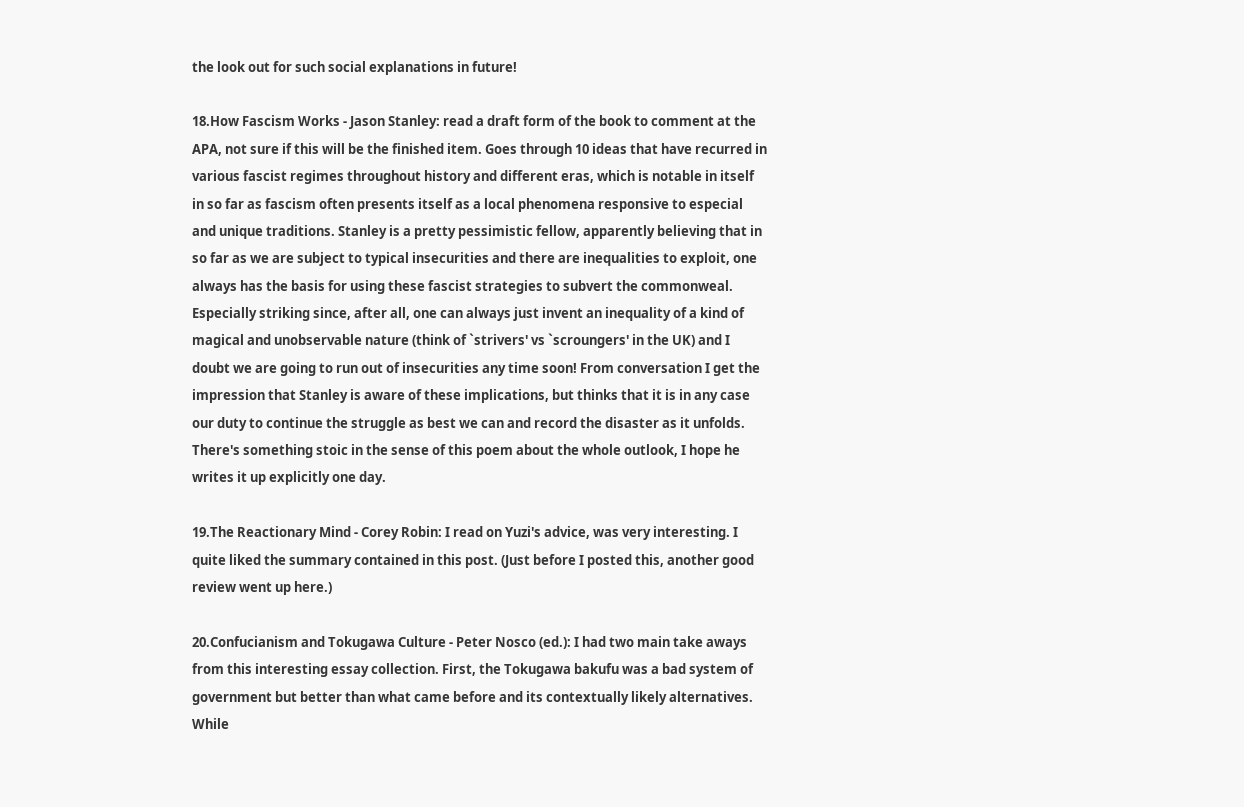the look out for such social explanations in future!

18.How Fascism Works - Jason Stanley: read a draft form of the book to comment at the APA, not sure if this will be the finished item. Goes through 10 ideas that have recurred in various fascist regimes throughout history and different eras, which is notable in itself in so far as fascism often presents itself as a local phenomena responsive to especial and unique traditions. Stanley is a pretty pessimistic fellow, apparently believing that in so far as we are subject to typical insecurities and there are inequalities to exploit, one always has the basis for using these fascist strategies to subvert the commonweal. Especially striking since, after all, one can always just invent an inequality of a kind of magical and unobservable nature (think of `strivers' vs `scroungers' in the UK) and I doubt we are going to run out of insecurities any time soon! From conversation I get the impression that Stanley is aware of these implications, but thinks that it is in any case our duty to continue the struggle as best we can and record the disaster as it unfolds. There's something stoic in the sense of this poem about the whole outlook, I hope he writes it up explicitly one day.

19.The Reactionary Mind - Corey Robin: I read on Yuzi's advice, was very interesting. I quite liked the summary contained in this post. (Just before I posted this, another good review went up here.)

20.Confucianism and Tokugawa Culture - Peter Nosco (ed.): I had two main take aways from this interesting essay collection. First, the Tokugawa bakufu was a bad system of government but better than what came before and its contextually likely alternatives. While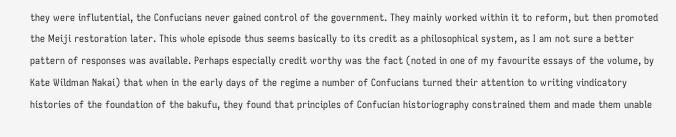they were influtential, the Confucians never gained control of the government. They mainly worked within it to reform, but then promoted the Meiji restoration later. This whole episode thus seems basically to its credit as a philosophical system, as I am not sure a better pattern of responses was available. Perhaps especially credit worthy was the fact (noted in one of my favourite essays of the volume, by Kate Wildman Nakai) that when in the early days of the regime a number of Confucians turned their attention to writing vindicatory histories of the foundation of the bakufu, they found that principles of Confucian historiography constrained them and made them unable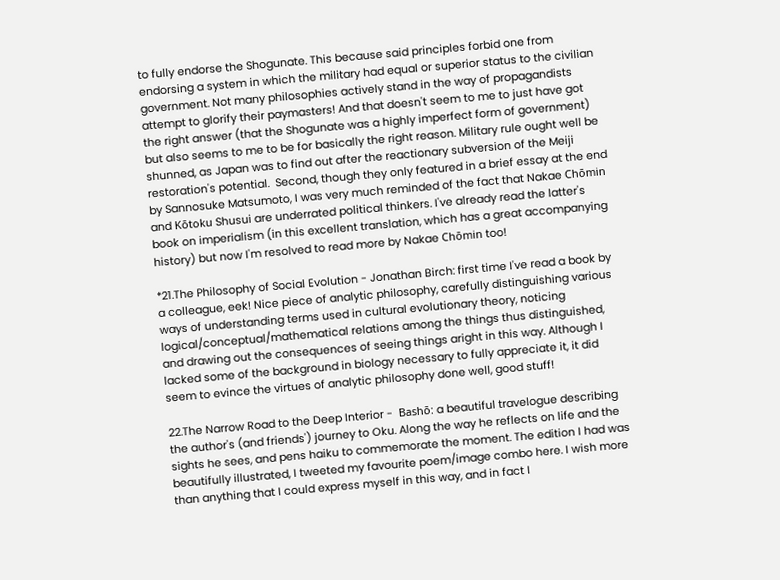to fully endorse the Shogunate. This because said principles forbid one from endorsing a system in which the military had equal or superior status to the civilian government. Not many philosophies actively stand in the way of propagandists attempt to glorify their paymasters! And that doesn't seem to me to just have got the right answer (that the Shogunate was a highly imperfect form of government) but also seems to me to be for basically the right reason. Military rule ought well be shunned, as Japan was to find out after the reactionary subversion of the Meiji restoration's potential.  Second, though they only featured in a brief essay at the end by Sannosuke Matsumoto, I was very much reminded of the fact that Nakae Chōmin and Kōtoku Shusui are underrated political thinkers. I've already read the latter's book on imperialism (in this excellent translation, which has a great accompanying history) but now I'm resolved to read more by Nakae Chōmin too!

*21.The Philosophy of Social Evolution - Jonathan Birch: first time I've read a book by a colleague, eek! Nice piece of analytic philosophy, carefully distinguishing various ways of understanding terms used in cultural evolutionary theory, noticing logical/conceptual/mathematical relations among the things thus distinguished, and drawing out the consequences of seeing things aright in this way. Although I lacked some of the background in biology necessary to fully appreciate it, it did seem to evince the virtues of analytic philosophy done well, good stuff!

22.The Narrow Road to the Deep Interior -  Bashō: a beautiful travelogue describing the author's (and friends') journey to Oku. Along the way he reflects on life and the sights he sees, and pens haiku to commemorate the moment. The edition I had was beautifully illustrated, I tweeted my favourite poem/image combo here. I wish more than anything that I could express myself in this way, and in fact I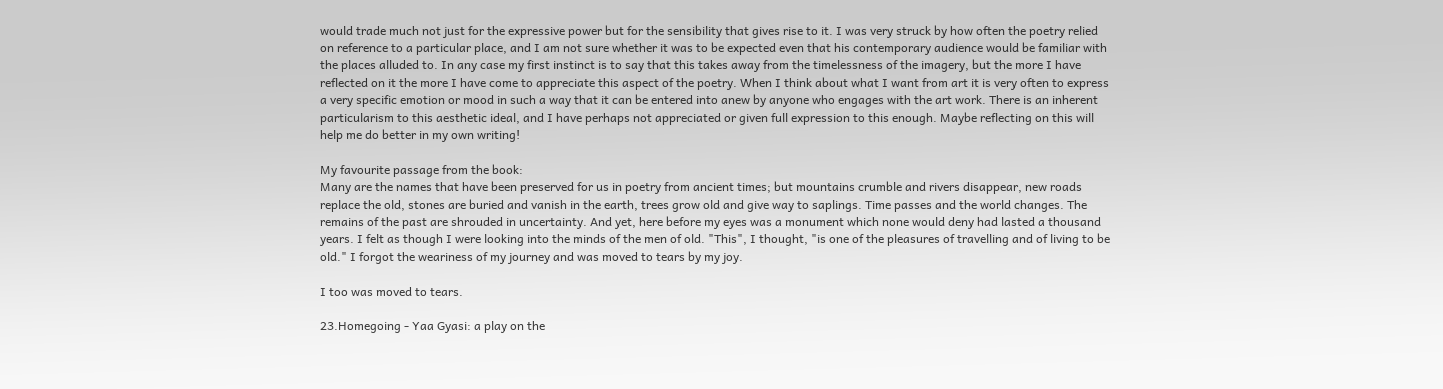would trade much not just for the expressive power but for the sensibility that gives rise to it. I was very struck by how often the poetry relied on reference to a particular place, and I am not sure whether it was to be expected even that his contemporary audience would be familiar with the places alluded to. In any case my first instinct is to say that this takes away from the timelessness of the imagery, but the more I have reflected on it the more I have come to appreciate this aspect of the poetry. When I think about what I want from art it is very often to express a very specific emotion or mood in such a way that it can be entered into anew by anyone who engages with the art work. There is an inherent particularism to this aesthetic ideal, and I have perhaps not appreciated or given full expression to this enough. Maybe reflecting on this will help me do better in my own writing!

My favourite passage from the book:
Many are the names that have been preserved for us in poetry from ancient times; but mountains crumble and rivers disappear, new roads replace the old, stones are buried and vanish in the earth, trees grow old and give way to saplings. Time passes and the world changes. The remains of the past are shrouded in uncertainty. And yet, here before my eyes was a monument which none would deny had lasted a thousand years. I felt as though I were looking into the minds of the men of old. "This", I thought, "is one of the pleasures of travelling and of living to be old." I forgot the weariness of my journey and was moved to tears by my joy.

I too was moved to tears.

23.Homegoing - Yaa Gyasi: a play on the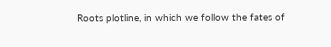Roots plotline, in which we follow the fates of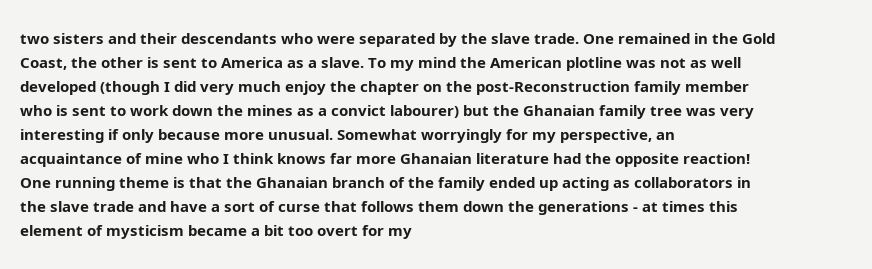two sisters and their descendants who were separated by the slave trade. One remained in the Gold Coast, the other is sent to America as a slave. To my mind the American plotline was not as well developed (though I did very much enjoy the chapter on the post-Reconstruction family member who is sent to work down the mines as a convict labourer) but the Ghanaian family tree was very interesting if only because more unusual. Somewhat worryingly for my perspective, an acquaintance of mine who I think knows far more Ghanaian literature had the opposite reaction! One running theme is that the Ghanaian branch of the family ended up acting as collaborators in the slave trade and have a sort of curse that follows them down the generations - at times this element of mysticism became a bit too overt for my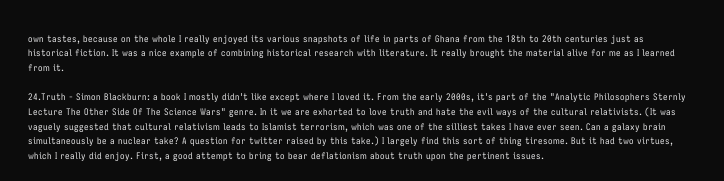own tastes, because on the whole I really enjoyed its various snapshots of life in parts of Ghana from the 18th to 20th centuries just as historical fiction. It was a nice example of combining historical research with literature. It really brought the material alive for me as I learned from it.

24.Truth - Simon Blackburn: a book I mostly didn't like except where I loved it. From the early 2000s, it's part of the "Analytic Philosophers Sternly Lecture The Other Side Of The Science Wars" genre. In it we are exhorted to love truth and hate the evil ways of the cultural relativists. (It was vaguely suggested that cultural relativism leads to Islamist terrorism, which was one of the silliest takes I have ever seen. Can a galaxy brain simultaneously be a nuclear take? A question for twitter raised by this take.) I largely find this sort of thing tiresome. But it had two virtues, which I really did enjoy. First, a good attempt to bring to bear deflationism about truth upon the pertinent issues.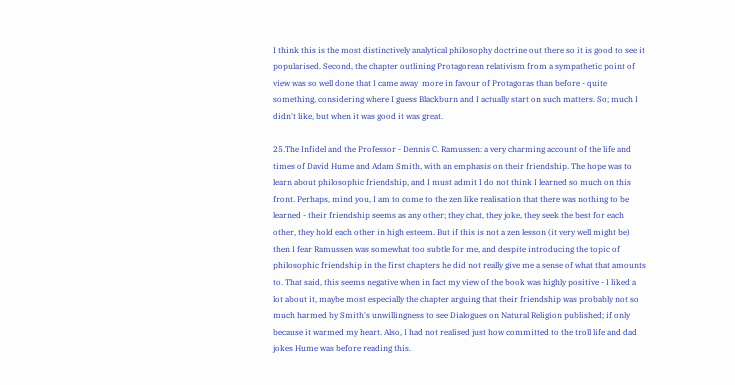I think this is the most distinctively analytical philosophy doctrine out there so it is good to see it popularised. Second, the chapter outlining Protagorean relativism from a sympathetic point of view was so well done that I came away  more in favour of Protagoras than before - quite something, considering where I guess Blackburn and I actually start on such matters. So; much I didn't like, but when it was good it was great.

25.The Infidel and the Professor - Dennis C. Ramussen: a very charming account of the life and times of David Hume and Adam Smith, with an emphasis on their friendship. The hope was to learn about philosophic friendship, and I must admit I do not think I learned so much on this front. Perhaps, mind you, I am to come to the zen like realisation that there was nothing to be learned - their friendship seems as any other; they chat, they joke, they seek the best for each other, they hold each other in high esteem. But if this is not a zen lesson (it very well might be) then I fear Ramussen was somewhat too subtle for me, and despite introducing the topic of philosophic friendship in the first chapters he did not really give me a sense of what that amounts to. That said, this seems negative when in fact my view of the book was highly positive - I liked a lot about it, maybe most especially the chapter arguing that their friendship was probably not so much harmed by Smith's unwillingness to see Dialogues on Natural Religion published; if only because it warmed my heart. Also, I had not realised just how committed to the troll life and dad jokes Hume was before reading this.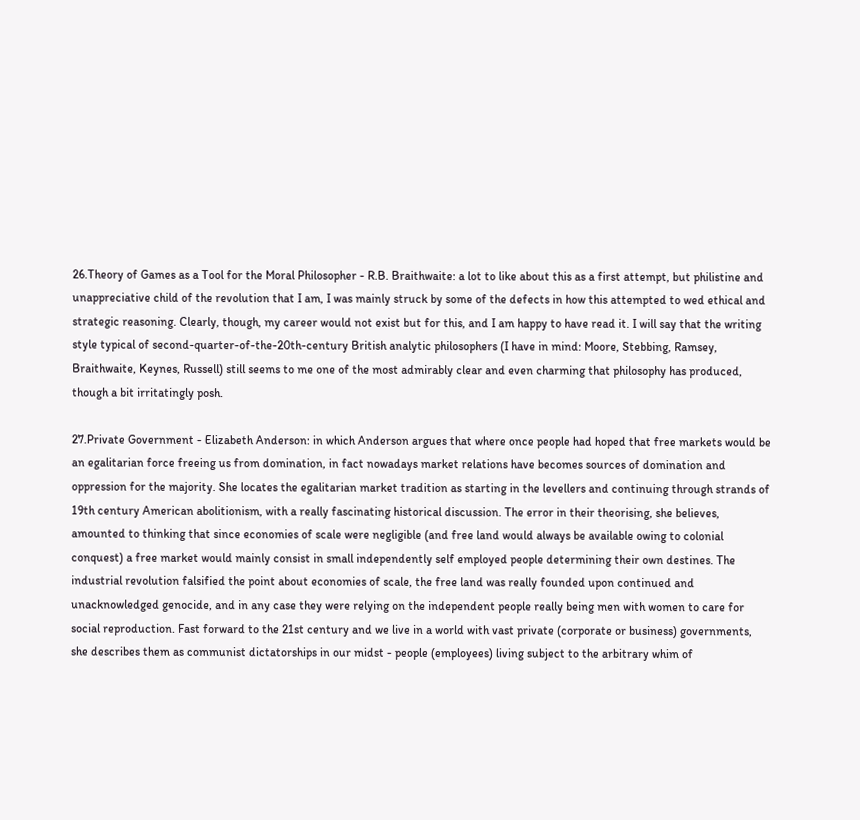26.Theory of Games as a Tool for the Moral Philosopher - R.B. Braithwaite: a lot to like about this as a first attempt, but philistine and unappreciative child of the revolution that I am, I was mainly struck by some of the defects in how this attempted to wed ethical and strategic reasoning. Clearly, though, my career would not exist but for this, and I am happy to have read it. I will say that the writing style typical of second-quarter-of-the-20th-century British analytic philosophers (I have in mind: Moore, Stebbing, Ramsey, Braithwaite, Keynes, Russell) still seems to me one of the most admirably clear and even charming that philosophy has produced, though a bit irritatingly posh.

27.Private Government - Elizabeth Anderson: in which Anderson argues that where once people had hoped that free markets would be an egalitarian force freeing us from domination, in fact nowadays market relations have becomes sources of domination and oppression for the majority. She locates the egalitarian market tradition as starting in the levellers and continuing through strands of 19th century American abolitionism, with a really fascinating historical discussion. The error in their theorising, she believes, amounted to thinking that since economies of scale were negligible (and free land would always be available owing to colonial conquest) a free market would mainly consist in small independently self employed people determining their own destines. The industrial revolution falsified the point about economies of scale, the free land was really founded upon continued and unacknowledged genocide, and in any case they were relying on the independent people really being men with women to care for social reproduction. Fast forward to the 21st century and we live in a world with vast private (corporate or business) governments, she describes them as communist dictatorships in our midst - people (employees) living subject to the arbitrary whim of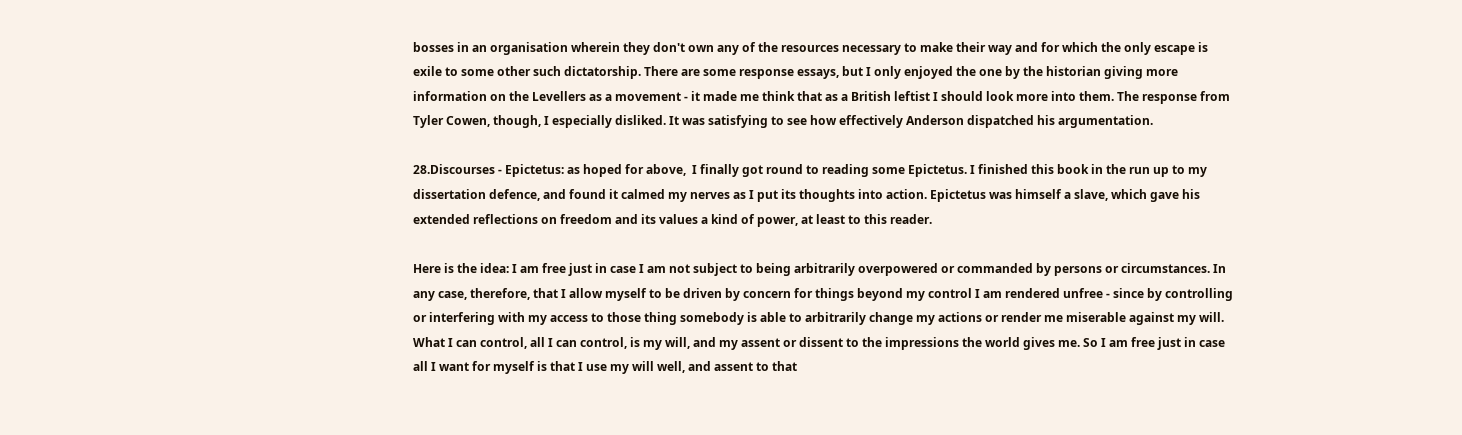bosses in an organisation wherein they don't own any of the resources necessary to make their way and for which the only escape is exile to some other such dictatorship. There are some response essays, but I only enjoyed the one by the historian giving more information on the Levellers as a movement - it made me think that as a British leftist I should look more into them. The response from Tyler Cowen, though, I especially disliked. It was satisfying to see how effectively Anderson dispatched his argumentation.

28.Discourses - Epictetus: as hoped for above,  I finally got round to reading some Epictetus. I finished this book in the run up to my dissertation defence, and found it calmed my nerves as I put its thoughts into action. Epictetus was himself a slave, which gave his extended reflections on freedom and its values a kind of power, at least to this reader.

Here is the idea: I am free just in case I am not subject to being arbitrarily overpowered or commanded by persons or circumstances. In any case, therefore, that I allow myself to be driven by concern for things beyond my control I am rendered unfree - since by controlling or interfering with my access to those thing somebody is able to arbitrarily change my actions or render me miserable against my will. What I can control, all I can control, is my will, and my assent or dissent to the impressions the world gives me. So I am free just in case all I want for myself is that I use my will well, and assent to that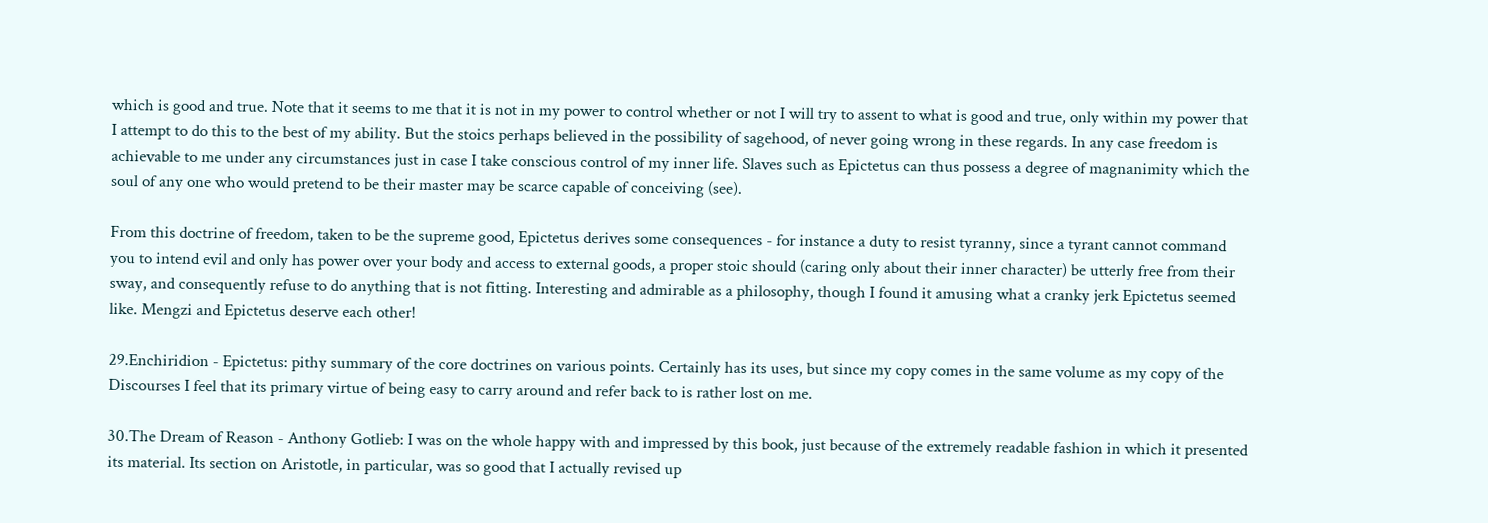which is good and true. Note that it seems to me that it is not in my power to control whether or not I will try to assent to what is good and true, only within my power that I attempt to do this to the best of my ability. But the stoics perhaps believed in the possibility of sagehood, of never going wrong in these regards. In any case freedom is achievable to me under any circumstances just in case I take conscious control of my inner life. Slaves such as Epictetus can thus possess a degree of magnanimity which the soul of any one who would pretend to be their master may be scarce capable of conceiving (see).

From this doctrine of freedom, taken to be the supreme good, Epictetus derives some consequences - for instance a duty to resist tyranny, since a tyrant cannot command you to intend evil and only has power over your body and access to external goods, a proper stoic should (caring only about their inner character) be utterly free from their sway, and consequently refuse to do anything that is not fitting. Interesting and admirable as a philosophy, though I found it amusing what a cranky jerk Epictetus seemed like. Mengzi and Epictetus deserve each other!

29.Enchiridion - Epictetus: pithy summary of the core doctrines on various points. Certainly has its uses, but since my copy comes in the same volume as my copy of the Discourses I feel that its primary virtue of being easy to carry around and refer back to is rather lost on me.

30.The Dream of Reason - Anthony Gotlieb: I was on the whole happy with and impressed by this book, just because of the extremely readable fashion in which it presented its material. Its section on Aristotle, in particular, was so good that I actually revised up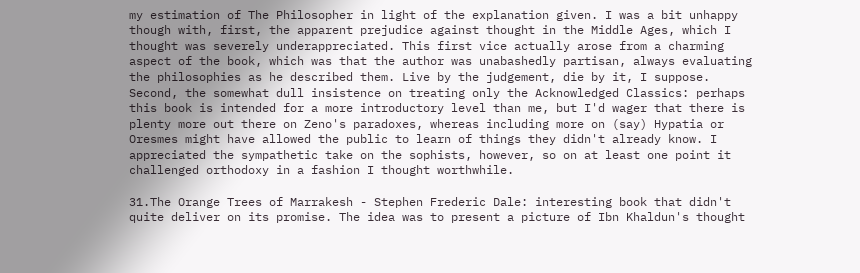my estimation of The Philosopher in light of the explanation given. I was a bit unhappy though with, first, the apparent prejudice against thought in the Middle Ages, which I thought was severely underappreciated. This first vice actually arose from a charming aspect of the book, which was that the author was unabashedly partisan, always evaluating the philosophies as he described them. Live by the judgement, die by it, I suppose. Second, the somewhat dull insistence on treating only the Acknowledged Classics: perhaps this book is intended for a more introductory level than me, but I'd wager that there is plenty more out there on Zeno's paradoxes, whereas including more on (say) Hypatia or Oresmes might have allowed the public to learn of things they didn't already know. I appreciated the sympathetic take on the sophists, however, so on at least one point it challenged orthodoxy in a fashion I thought worthwhile.

31.The Orange Trees of Marrakesh - Stephen Frederic Dale: interesting book that didn't quite deliver on its promise. The idea was to present a picture of Ibn Khaldun's thought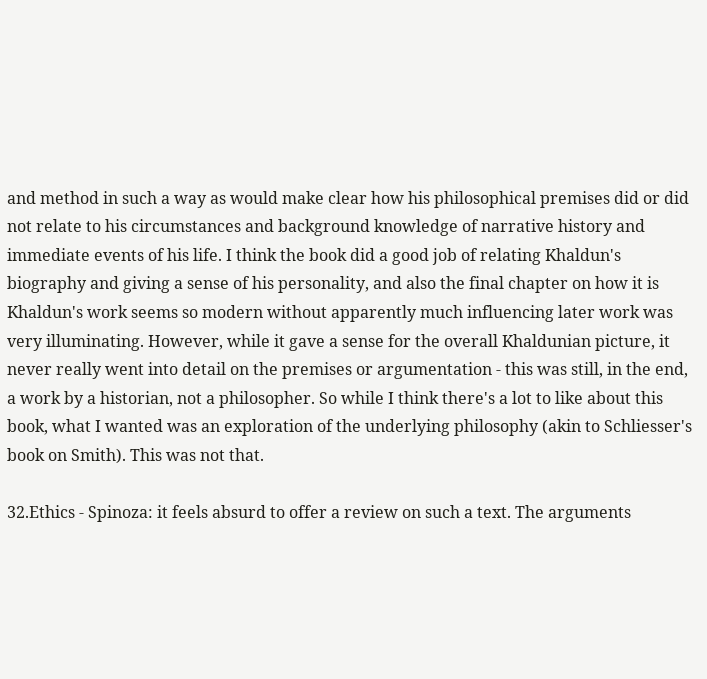and method in such a way as would make clear how his philosophical premises did or did not relate to his circumstances and background knowledge of narrative history and immediate events of his life. I think the book did a good job of relating Khaldun's biography and giving a sense of his personality, and also the final chapter on how it is Khaldun's work seems so modern without apparently much influencing later work was very illuminating. However, while it gave a sense for the overall Khaldunian picture, it never really went into detail on the premises or argumentation - this was still, in the end, a work by a historian, not a philosopher. So while I think there's a lot to like about this book, what I wanted was an exploration of the underlying philosophy (akin to Schliesser's book on Smith). This was not that.

32.Ethics - Spinoza: it feels absurd to offer a review on such a text. The arguments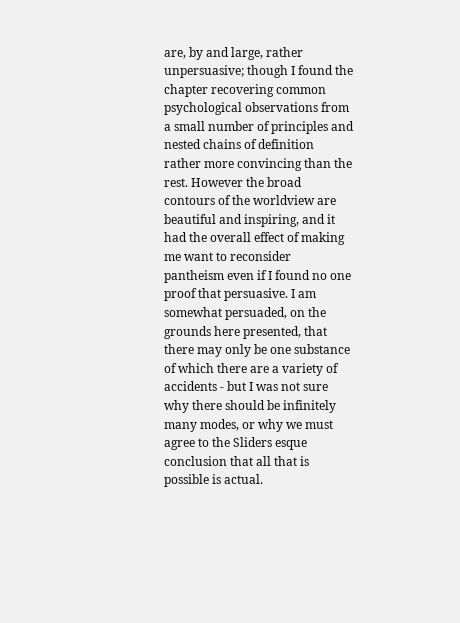are, by and large, rather unpersuasive; though I found the chapter recovering common psychological observations from a small number of principles and nested chains of definition rather more convincing than the rest. However the broad contours of the worldview are beautiful and inspiring, and it had the overall effect of making me want to reconsider pantheism even if I found no one proof that persuasive. I am somewhat persuaded, on the grounds here presented, that there may only be one substance of which there are a variety of accidents - but I was not sure why there should be infinitely many modes, or why we must agree to the Sliders esque conclusion that all that is possible is actual.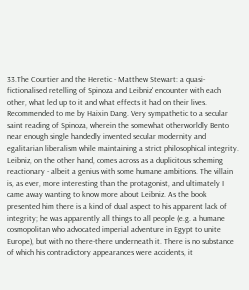33.The Courtier and the Heretic - Matthew Stewart: a quasi-fictionalised retelling of Spinoza and Leibniz' encounter with each other, what led up to it and what effects it had on their lives. Recommended to me by Haixin Dang. Very sympathetic to a secular saint reading of Spinoza, wherein the somewhat otherworldly Bento near enough single handedly invented secular modernity and egalitarian liberalism while maintaining a strict philosophical integrity. Leibniz, on the other hand, comes across as a duplicitous scheming reactionary - albeit a genius with some humane ambitions. The villain is, as ever, more interesting than the protagonist, and ultimately I came away wanting to know more about Leibniz. As the book presented him there is a kind of dual aspect to his apparent lack of integrity; he was apparently all things to all people (e.g. a humane cosmopolitan who advocated imperial adventure in Egypt to unite Europe), but with no there-there underneath it. There is no substance of which his contradictory appearances were accidents, it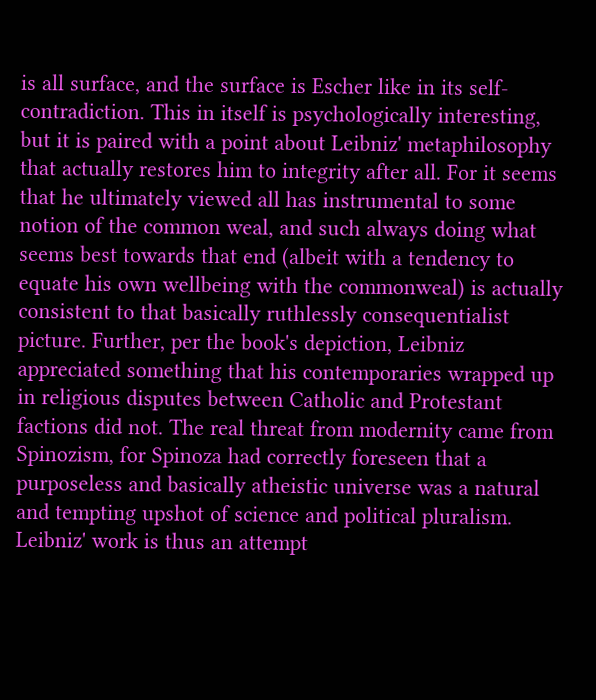is all surface, and the surface is Escher like in its self-contradiction. This in itself is psychologically interesting, but it is paired with a point about Leibniz' metaphilosophy that actually restores him to integrity after all. For it seems that he ultimately viewed all has instrumental to some notion of the common weal, and such always doing what seems best towards that end (albeit with a tendency to equate his own wellbeing with the commonweal) is actually consistent to that basically ruthlessly consequentialist picture. Further, per the book's depiction, Leibniz appreciated something that his contemporaries wrapped up in religious disputes between Catholic and Protestant factions did not. The real threat from modernity came from Spinozism, for Spinoza had correctly foreseen that a purposeless and basically atheistic universe was a natural and tempting upshot of science and political pluralism. Leibniz' work is thus an attempt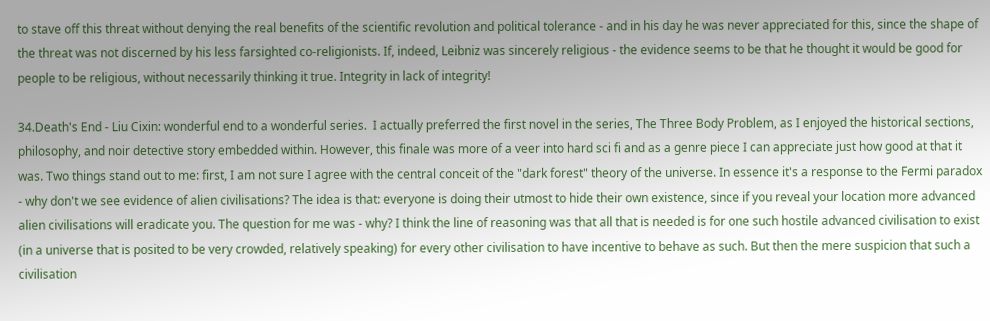to stave off this threat without denying the real benefits of the scientific revolution and political tolerance - and in his day he was never appreciated for this, since the shape of the threat was not discerned by his less farsighted co-religionists. If, indeed, Leibniz was sincerely religious - the evidence seems to be that he thought it would be good for people to be religious, without necessarily thinking it true. Integrity in lack of integrity!

34.Death's End - Liu Cixin: wonderful end to a wonderful series.  I actually preferred the first novel in the series, The Three Body Problem, as I enjoyed the historical sections, philosophy, and noir detective story embedded within. However, this finale was more of a veer into hard sci fi and as a genre piece I can appreciate just how good at that it was. Two things stand out to me: first, I am not sure I agree with the central conceit of the "dark forest" theory of the universe. In essence it's a response to the Fermi paradox - why don't we see evidence of alien civilisations? The idea is that: everyone is doing their utmost to hide their own existence, since if you reveal your location more advanced alien civilisations will eradicate you. The question for me was - why? I think the line of reasoning was that all that is needed is for one such hostile advanced civilisation to exist (in a universe that is posited to be very crowded, relatively speaking) for every other civilisation to have incentive to behave as such. But then the mere suspicion that such a civilisation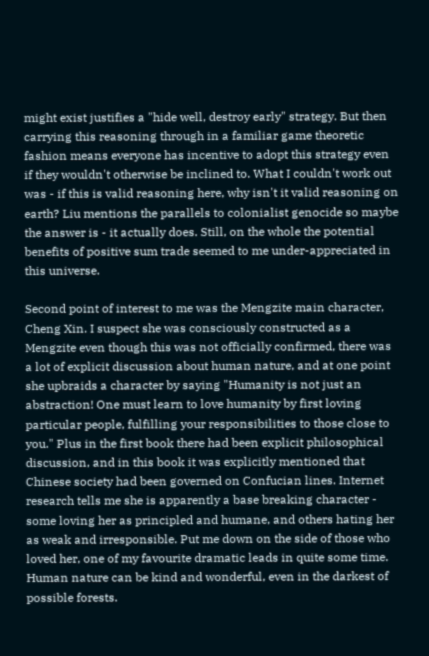might exist justifies a "hide well, destroy early" strategy. But then carrying this reasoning through in a familiar game theoretic fashion means everyone has incentive to adopt this strategy even if they wouldn't otherwise be inclined to. What I couldn't work out was - if this is valid reasoning here, why isn't it valid reasoning on earth? Liu mentions the parallels to colonialist genocide so maybe the answer is - it actually does. Still, on the whole the potential benefits of positive sum trade seemed to me under-appreciated in this universe.

Second point of interest to me was the Mengzite main character, Cheng Xin. I suspect she was consciously constructed as a Mengzite even though this was not officially confirmed, there was a lot of explicit discussion about human nature, and at one point she upbraids a character by saying "Humanity is not just an abstraction! One must learn to love humanity by first loving particular people, fulfilling your responsibilities to those close to you." Plus in the first book there had been explicit philosophical discussion, and in this book it was explicitly mentioned that Chinese society had been governed on Confucian lines. Internet research tells me she is apparently a base breaking character - some loving her as principled and humane, and others hating her as weak and irresponsible. Put me down on the side of those who loved her, one of my favourite dramatic leads in quite some time. Human nature can be kind and wonderful, even in the darkest of possible forests.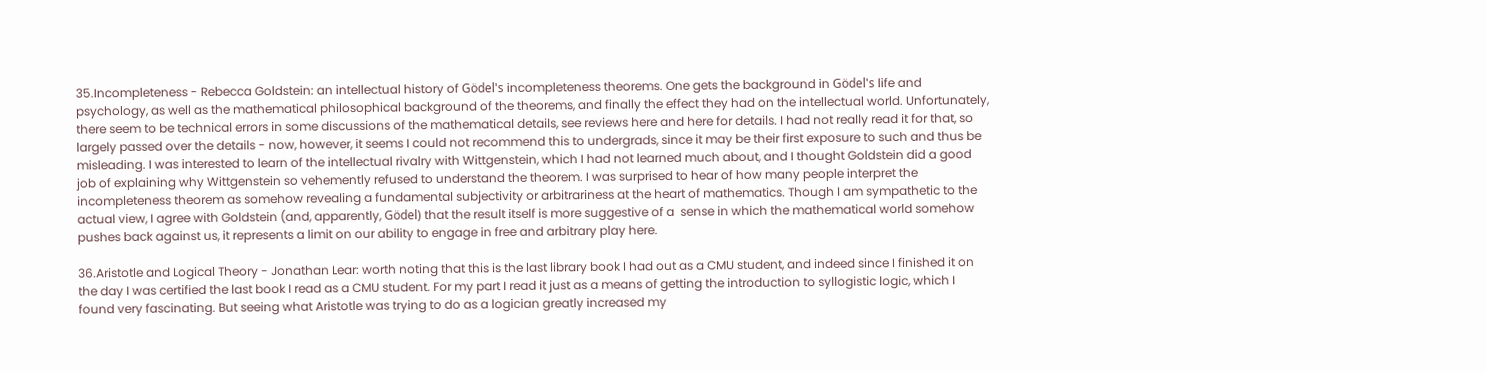35.Incompleteness - Rebecca Goldstein: an intellectual history of Gödel's incompleteness theorems. One gets the background in Gödel's life and psychology, as well as the mathematical philosophical background of the theorems, and finally the effect they had on the intellectual world. Unfortunately, there seem to be technical errors in some discussions of the mathematical details, see reviews here and here for details. I had not really read it for that, so largely passed over the details - now, however, it seems I could not recommend this to undergrads, since it may be their first exposure to such and thus be misleading. I was interested to learn of the intellectual rivalry with Wittgenstein, which I had not learned much about, and I thought Goldstein did a good job of explaining why Wittgenstein so vehemently refused to understand the theorem. I was surprised to hear of how many people interpret the incompleteness theorem as somehow revealing a fundamental subjectivity or arbitrariness at the heart of mathematics. Though I am sympathetic to the actual view, I agree with Goldstein (and, apparently, Gödel) that the result itself is more suggestive of a  sense in which the mathematical world somehow pushes back against us, it represents a limit on our ability to engage in free and arbitrary play here.

36.Aristotle and Logical Theory - Jonathan Lear: worth noting that this is the last library book I had out as a CMU student, and indeed since I finished it on the day I was certified the last book I read as a CMU student. For my part I read it just as a means of getting the introduction to syllogistic logic, which I found very fascinating. But seeing what Aristotle was trying to do as a logician greatly increased my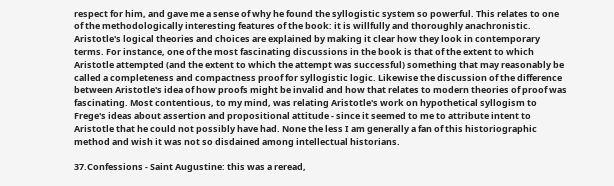respect for him, and gave me a sense of why he found the syllogistic system so powerful. This relates to one of the methodologically interesting features of the book: it is willfully and thoroughly anachronistic. Aristotle's logical theories and choices are explained by making it clear how they look in contemporary terms. For instance, one of the most fascinating discussions in the book is that of the extent to which Aristotle attempted (and the extent to which the attempt was successful) something that may reasonably be called a completeness and compactness proof for syllogistic logic. Likewise the discussion of the difference between Aristotle's idea of how proofs might be invalid and how that relates to modern theories of proof was fascinating. Most contentious, to my mind, was relating Aristotle's work on hypothetical syllogism to Frege's ideas about assertion and propositional attitude - since it seemed to me to attribute intent to Aristotle that he could not possibly have had. None the less I am generally a fan of this historiographic method and wish it was not so disdained among intellectual historians.

37.Confessions - Saint Augustine: this was a reread,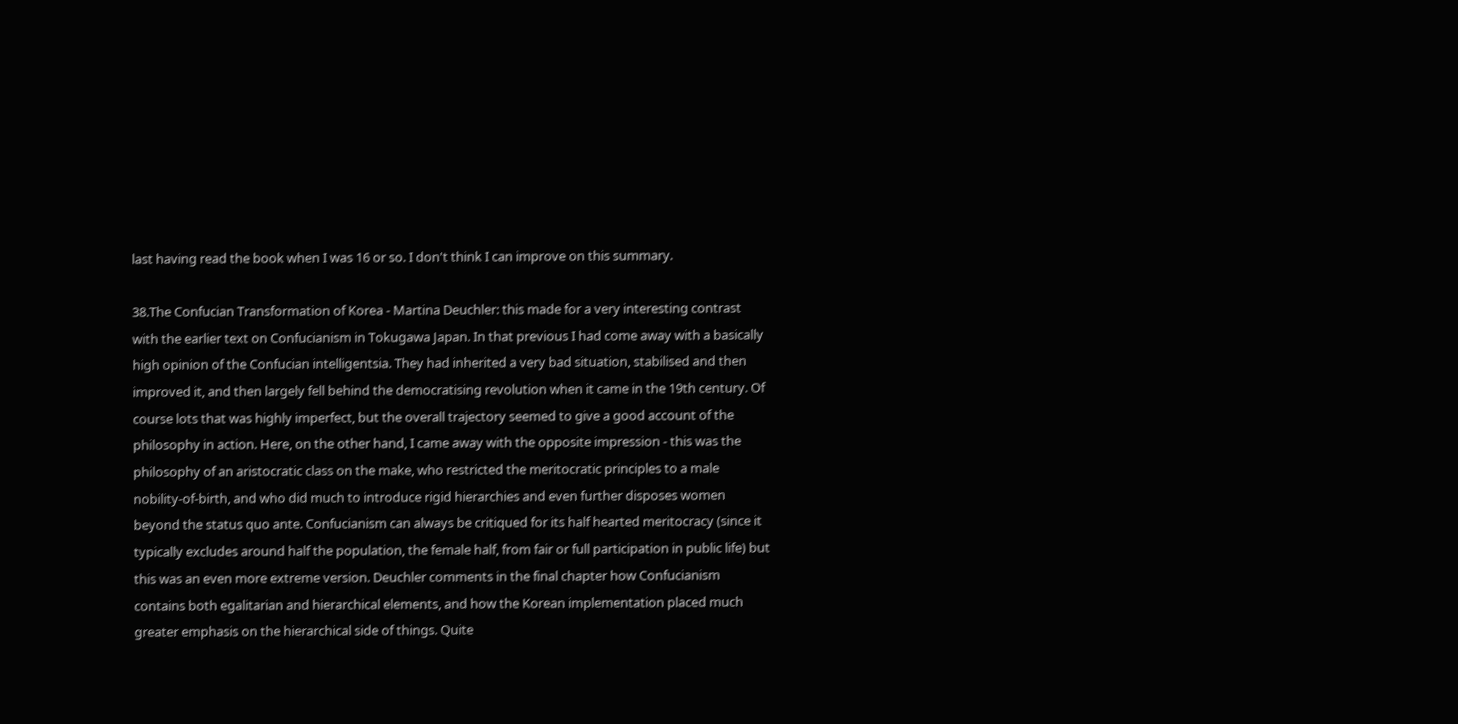last having read the book when I was 16 or so. I don't think I can improve on this summary.

38.The Confucian Transformation of Korea - Martina Deuchler: this made for a very interesting contrast with the earlier text on Confucianism in Tokugawa Japan. In that previous I had come away with a basically high opinion of the Confucian intelligentsia. They had inherited a very bad situation, stabilised and then improved it, and then largely fell behind the democratising revolution when it came in the 19th century. Of course lots that was highly imperfect, but the overall trajectory seemed to give a good account of the philosophy in action. Here, on the other hand, I came away with the opposite impression - this was the philosophy of an aristocratic class on the make, who restricted the meritocratic principles to a male nobility-of-birth, and who did much to introduce rigid hierarchies and even further disposes women beyond the status quo ante. Confucianism can always be critiqued for its half hearted meritocracy (since it typically excludes around half the population, the female half, from fair or full participation in public life) but this was an even more extreme version. Deuchler comments in the final chapter how Confucianism contains both egalitarian and hierarchical elements, and how the Korean implementation placed much greater emphasis on the hierarchical side of things. Quite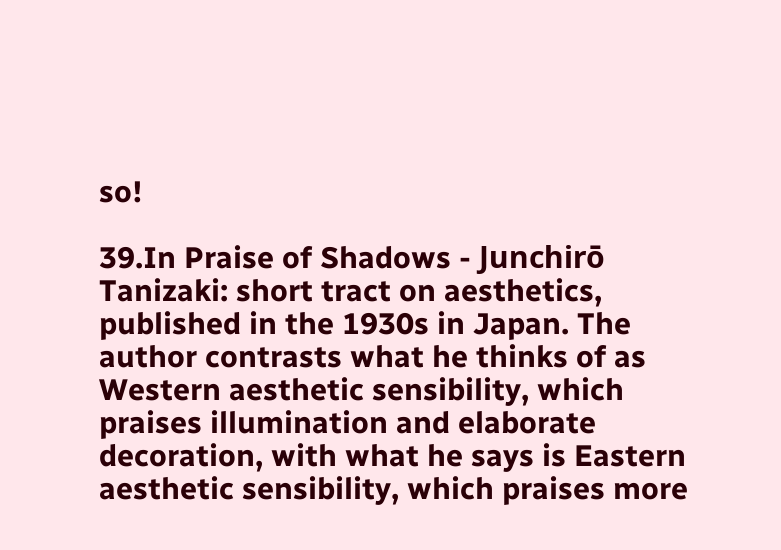so!

39.In Praise of Shadows - Junchirō Tanizaki: short tract on aesthetics, published in the 1930s in Japan. The author contrasts what he thinks of as Western aesthetic sensibility, which praises illumination and elaborate decoration, with what he says is Eastern aesthetic sensibility, which praises more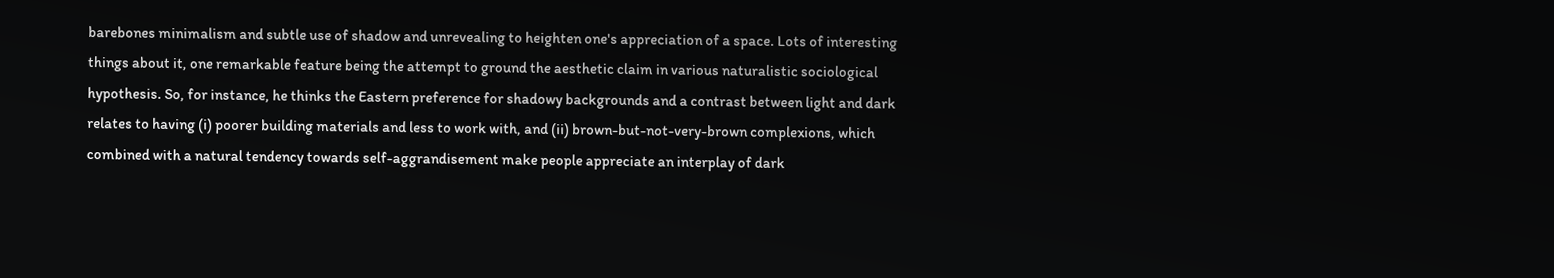barebones minimalism and subtle use of shadow and unrevealing to heighten one's appreciation of a space. Lots of interesting things about it, one remarkable feature being the attempt to ground the aesthetic claim in various naturalistic sociological hypothesis. So, for instance, he thinks the Eastern preference for shadowy backgrounds and a contrast between light and dark relates to having (i) poorer building materials and less to work with, and (ii) brown-but-not-very-brown complexions, which combined with a natural tendency towards self-aggrandisement make people appreciate an interplay of dark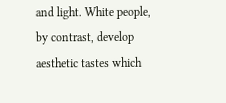and light. White people, by contrast, develop aesthetic tastes which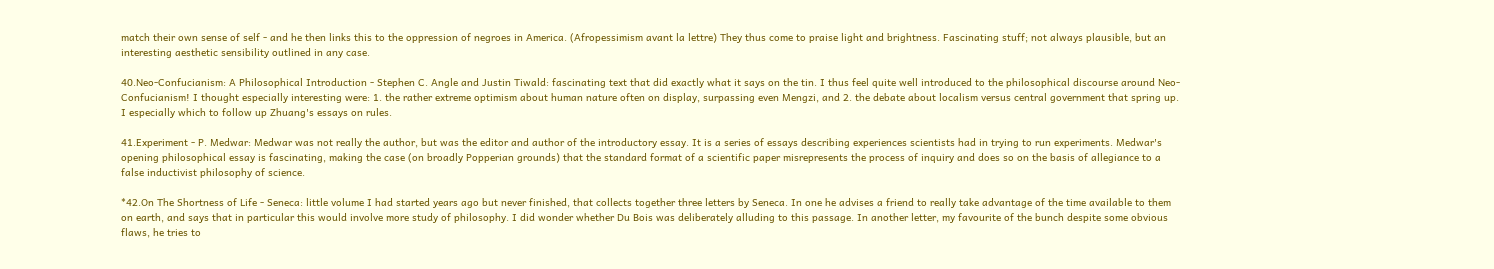match their own sense of self - and he then links this to the oppression of negroes in America. (Afropessimism avant la lettre) They thus come to praise light and brightness. Fascinating stuff; not always plausible, but an interesting aesthetic sensibility outlined in any case.

40.Neo-Confucianism: A Philosophical Introduction - Stephen C. Angle and Justin Tiwald: fascinating text that did exactly what it says on the tin. I thus feel quite well introduced to the philosophical discourse around Neo-Confucianism! I thought especially interesting were: 1. the rather extreme optimism about human nature often on display, surpassing even Mengzi, and 2. the debate about localism versus central government that spring up. I especially which to follow up Zhuang's essays on rules.

41.Experiment - P. Medwar: Medwar was not really the author, but was the editor and author of the introductory essay. It is a series of essays describing experiences scientists had in trying to run experiments. Medwar's opening philosophical essay is fascinating, making the case (on broadly Popperian grounds) that the standard format of a scientific paper misrepresents the process of inquiry and does so on the basis of allegiance to a false inductivist philosophy of science.

*42.On The Shortness of Life - Seneca: little volume I had started years ago but never finished, that collects together three letters by Seneca. In one he advises a friend to really take advantage of the time available to them on earth, and says that in particular this would involve more study of philosophy. I did wonder whether Du Bois was deliberately alluding to this passage. In another letter, my favourite of the bunch despite some obvious flaws, he tries to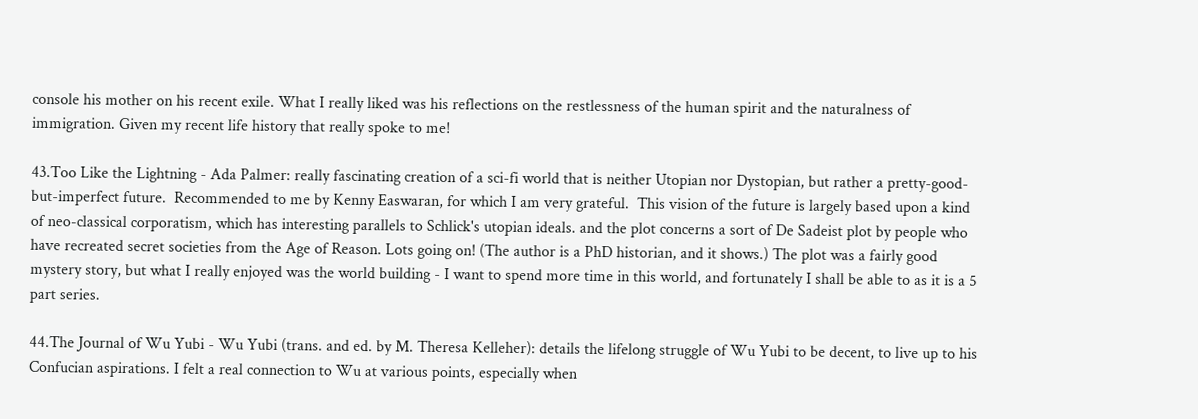console his mother on his recent exile. What I really liked was his reflections on the restlessness of the human spirit and the naturalness of immigration. Given my recent life history that really spoke to me!

43.Too Like the Lightning - Ada Palmer: really fascinating creation of a sci-fi world that is neither Utopian nor Dystopian, but rather a pretty-good-but-imperfect future.  Recommended to me by Kenny Easwaran, for which I am very grateful.  This vision of the future is largely based upon a kind of neo-classical corporatism, which has interesting parallels to Schlick's utopian ideals. and the plot concerns a sort of De Sadeist plot by people who have recreated secret societies from the Age of Reason. Lots going on! (The author is a PhD historian, and it shows.) The plot was a fairly good mystery story, but what I really enjoyed was the world building - I want to spend more time in this world, and fortunately I shall be able to as it is a 5 part series.

44.The Journal of Wu Yubi - Wu Yubi (trans. and ed. by M. Theresa Kelleher): details the lifelong struggle of Wu Yubi to be decent, to live up to his Confucian aspirations. I felt a real connection to Wu at various points, especially when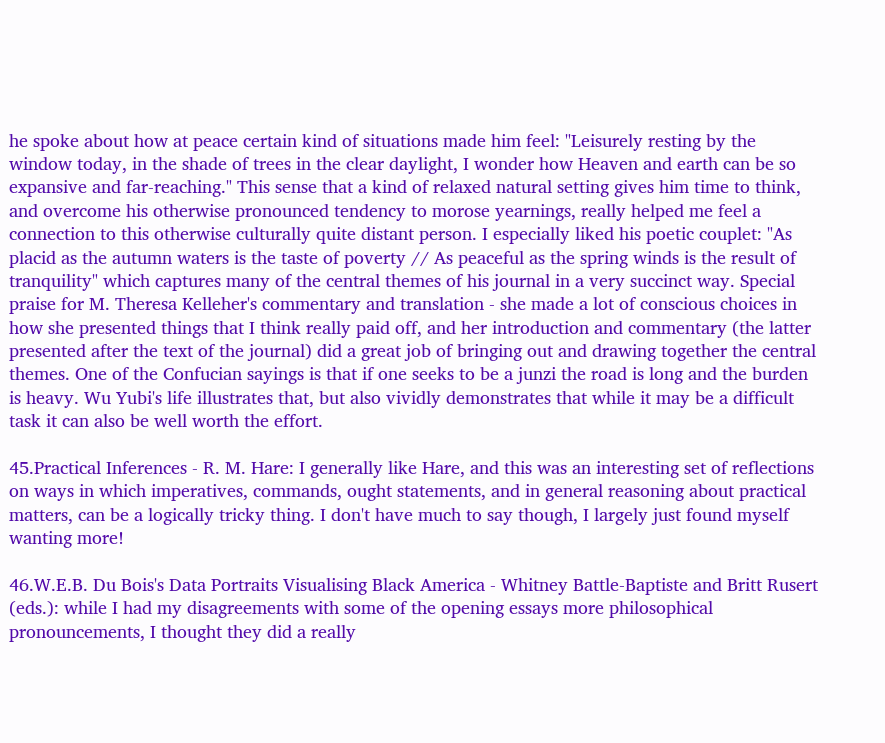he spoke about how at peace certain kind of situations made him feel: "Leisurely resting by the window today, in the shade of trees in the clear daylight, I wonder how Heaven and earth can be so expansive and far-reaching." This sense that a kind of relaxed natural setting gives him time to think, and overcome his otherwise pronounced tendency to morose yearnings, really helped me feel a connection to this otherwise culturally quite distant person. I especially liked his poetic couplet: "As placid as the autumn waters is the taste of poverty // As peaceful as the spring winds is the result of tranquility" which captures many of the central themes of his journal in a very succinct way. Special praise for M. Theresa Kelleher's commentary and translation - she made a lot of conscious choices in how she presented things that I think really paid off, and her introduction and commentary (the latter presented after the text of the journal) did a great job of bringing out and drawing together the central themes. One of the Confucian sayings is that if one seeks to be a junzi the road is long and the burden is heavy. Wu Yubi's life illustrates that, but also vividly demonstrates that while it may be a difficult task it can also be well worth the effort.

45.Practical Inferences - R. M. Hare: I generally like Hare, and this was an interesting set of reflections on ways in which imperatives, commands, ought statements, and in general reasoning about practical matters, can be a logically tricky thing. I don't have much to say though, I largely just found myself wanting more!

46.W.E.B. Du Bois's Data Portraits Visualising Black America - Whitney Battle-Baptiste and Britt Rusert (eds.): while I had my disagreements with some of the opening essays more philosophical pronouncements, I thought they did a really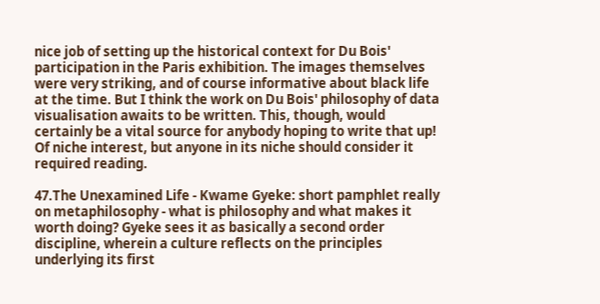nice job of setting up the historical context for Du Bois' participation in the Paris exhibition. The images themselves were very striking, and of course informative about black life at the time. But I think the work on Du Bois' philosophy of data visualisation awaits to be written. This, though, would certainly be a vital source for anybody hoping to write that up! Of niche interest, but anyone in its niche should consider it required reading.

47.The Unexamined Life - Kwame Gyeke: short pamphlet really on metaphilosophy - what is philosophy and what makes it worth doing? Gyeke sees it as basically a second order discipline, wherein a culture reflects on the principles underlying its first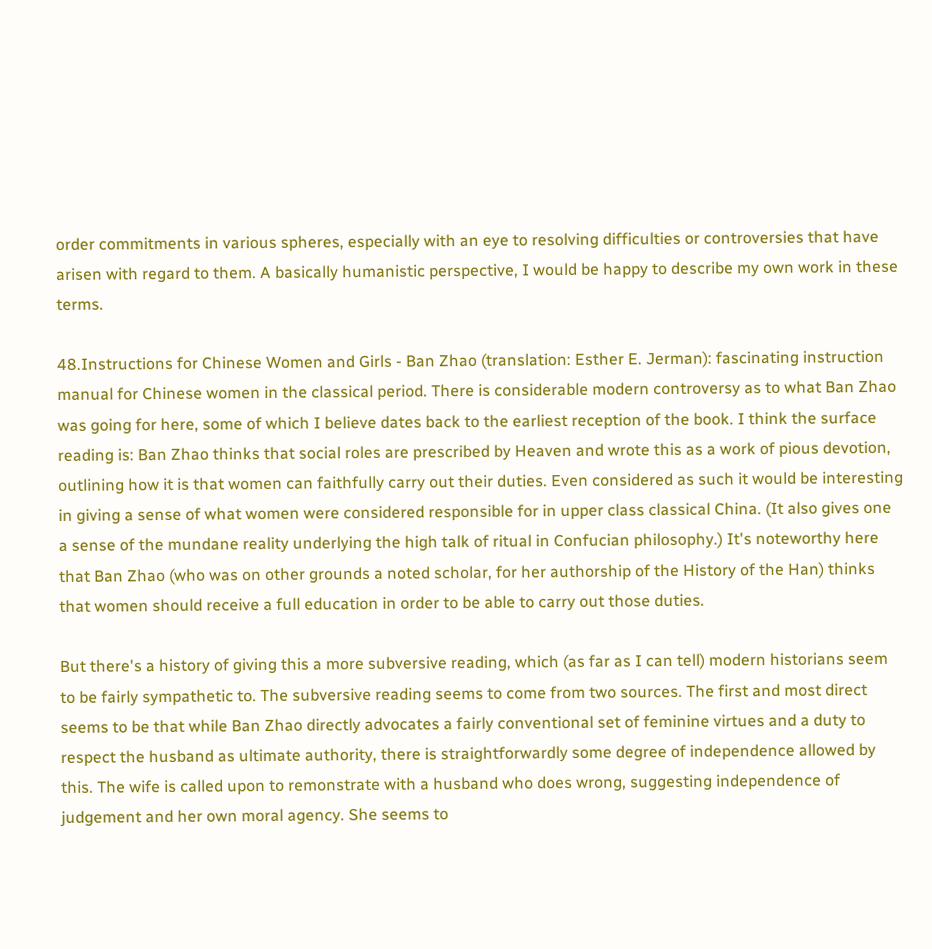order commitments in various spheres, especially with an eye to resolving difficulties or controversies that have arisen with regard to them. A basically humanistic perspective, I would be happy to describe my own work in these terms.

48.Instructions for Chinese Women and Girls - Ban Zhao (translation: Esther E. Jerman): fascinating instruction manual for Chinese women in the classical period. There is considerable modern controversy as to what Ban Zhao was going for here, some of which I believe dates back to the earliest reception of the book. I think the surface reading is: Ban Zhao thinks that social roles are prescribed by Heaven and wrote this as a work of pious devotion, outlining how it is that women can faithfully carry out their duties. Even considered as such it would be interesting in giving a sense of what women were considered responsible for in upper class classical China. (It also gives one a sense of the mundane reality underlying the high talk of ritual in Confucian philosophy.) It's noteworthy here that Ban Zhao (who was on other grounds a noted scholar, for her authorship of the History of the Han) thinks that women should receive a full education in order to be able to carry out those duties.

But there's a history of giving this a more subversive reading, which (as far as I can tell) modern historians seem to be fairly sympathetic to. The subversive reading seems to come from two sources. The first and most direct seems to be that while Ban Zhao directly advocates a fairly conventional set of feminine virtues and a duty to respect the husband as ultimate authority, there is straightforwardly some degree of independence allowed by this. The wife is called upon to remonstrate with a husband who does wrong, suggesting independence of judgement and her own moral agency. She seems to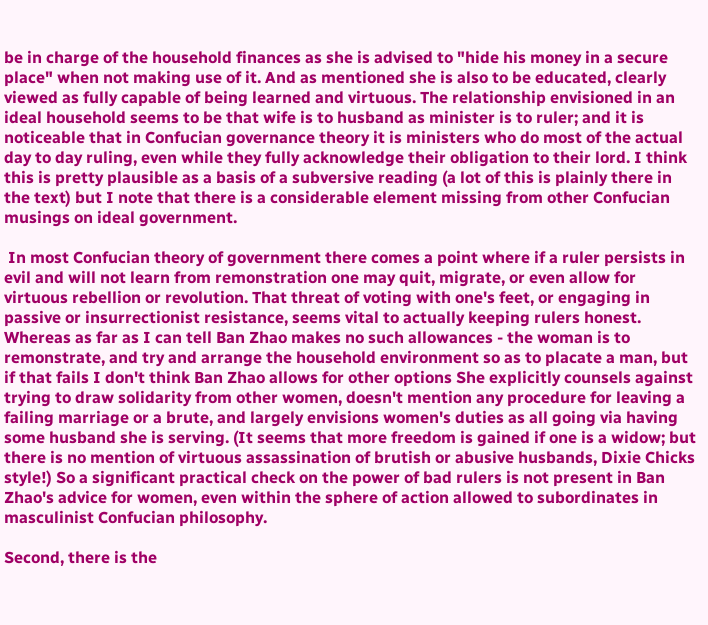be in charge of the household finances as she is advised to "hide his money in a secure place" when not making use of it. And as mentioned she is also to be educated, clearly viewed as fully capable of being learned and virtuous. The relationship envisioned in an ideal household seems to be that wife is to husband as minister is to ruler; and it is noticeable that in Confucian governance theory it is ministers who do most of the actual day to day ruling, even while they fully acknowledge their obligation to their lord. I think this is pretty plausible as a basis of a subversive reading (a lot of this is plainly there in the text) but I note that there is a considerable element missing from other Confucian musings on ideal government.

 In most Confucian theory of government there comes a point where if a ruler persists in evil and will not learn from remonstration one may quit, migrate, or even allow for virtuous rebellion or revolution. That threat of voting with one's feet, or engaging in passive or insurrectionist resistance, seems vital to actually keeping rulers honest. Whereas as far as I can tell Ban Zhao makes no such allowances - the woman is to remonstrate, and try and arrange the household environment so as to placate a man, but if that fails I don't think Ban Zhao allows for other options She explicitly counsels against trying to draw solidarity from other women, doesn't mention any procedure for leaving a failing marriage or a brute, and largely envisions women's duties as all going via having some husband she is serving. (It seems that more freedom is gained if one is a widow; but there is no mention of virtuous assassination of brutish or abusive husbands, Dixie Chicks style!) So a significant practical check on the power of bad rulers is not present in Ban Zhao's advice for women, even within the sphere of action allowed to subordinates in masculinist Confucian philosophy.

Second, there is the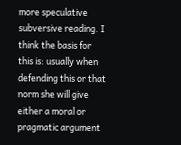more speculative subversive reading. I think the basis for this is: usually when defending this or that norm she will give either a moral or pragmatic argument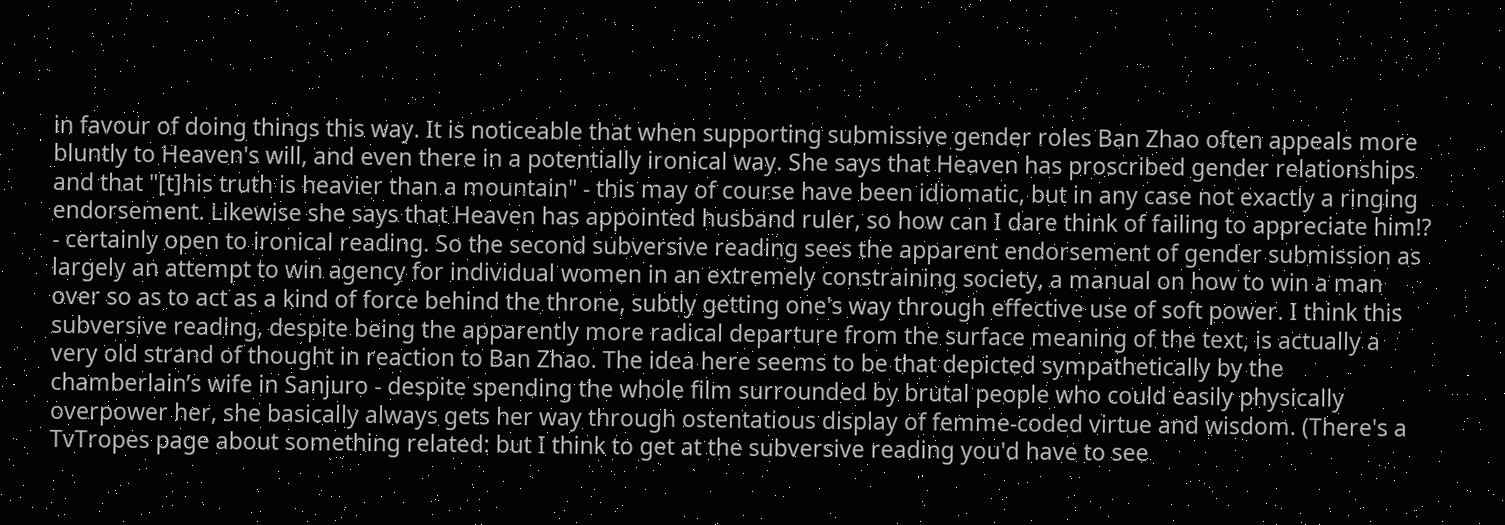in favour of doing things this way. It is noticeable that when supporting submissive gender roles Ban Zhao often appeals more bluntly to Heaven's will, and even there in a potentially ironical way. She says that Heaven has proscribed gender relationships and that "[t]his truth is heavier than a mountain" - this may of course have been idiomatic, but in any case not exactly a ringing endorsement. Likewise she says that Heaven has appointed husband ruler, so how can I dare think of failing to appreciate him!? - certainly open to ironical reading. So the second subversive reading sees the apparent endorsement of gender submission as largely an attempt to win agency for individual women in an extremely constraining society, a manual on how to win a man over so as to act as a kind of force behind the throne, subtly getting one's way through effective use of soft power. I think this subversive reading, despite being the apparently more radical departure from the surface meaning of the text, is actually a very old strand of thought in reaction to Ban Zhao. The idea here seems to be that depicted sympathetically by the chamberlain’s wife in Sanjuro - despite spending the whole film surrounded by brutal people who could easily physically overpower her, she basically always gets her way through ostentatious display of femme-coded virtue and wisdom. (There's a TvTropes page about something related: but I think to get at the subversive reading you'd have to see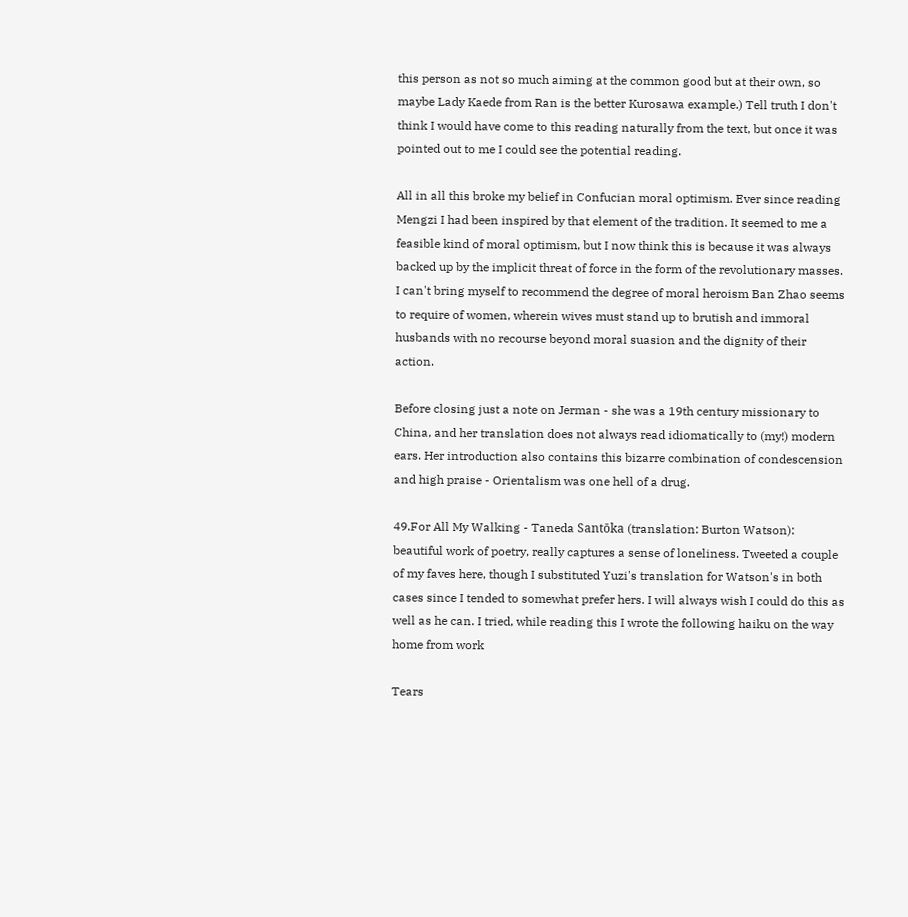this person as not so much aiming at the common good but at their own, so maybe Lady Kaede from Ran is the better Kurosawa example.) Tell truth I don't think I would have come to this reading naturally from the text, but once it was pointed out to me I could see the potential reading.

All in all this broke my belief in Confucian moral optimism. Ever since reading Mengzi I had been inspired by that element of the tradition. It seemed to me a feasible kind of moral optimism, but I now think this is because it was always backed up by the implicit threat of force in the form of the revolutionary masses. I can't bring myself to recommend the degree of moral heroism Ban Zhao seems to require of women, wherein wives must stand up to brutish and immoral husbands with no recourse beyond moral suasion and the dignity of their action.

Before closing just a note on Jerman - she was a 19th century missionary to China, and her translation does not always read idiomatically to (my!) modern ears. Her introduction also contains this bizarre combination of condescension and high praise - Orientalism was one hell of a drug.

49.For All My Walking - Taneda Santōka (translation: Burton Watson): beautiful work of poetry, really captures a sense of loneliness. Tweeted a couple of my faves here, though I substituted Yuzi's translation for Watson's in both cases since I tended to somewhat prefer hers. I will always wish I could do this as well as he can. I tried, while reading this I wrote the following haiku on the way home from work

Tears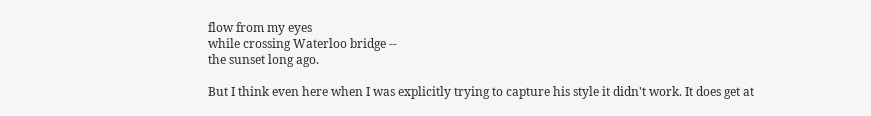flow from my eyes
while crossing Waterloo bridge --
the sunset long ago.

But I think even here when I was explicitly trying to capture his style it didn't work. It does get at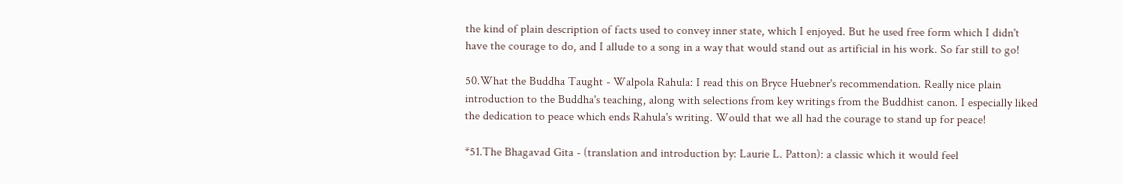the kind of plain description of facts used to convey inner state, which I enjoyed. But he used free form which I didn't have the courage to do, and I allude to a song in a way that would stand out as artificial in his work. So far still to go!

50.What the Buddha Taught - Walpola Rahula: I read this on Bryce Huebner's recommendation. Really nice plain introduction to the Buddha's teaching, along with selections from key writings from the Buddhist canon. I especially liked the dedication to peace which ends Rahula's writing. Would that we all had the courage to stand up for peace!

*51.The Bhagavad Gita - (translation and introduction by: Laurie L. Patton): a classic which it would feel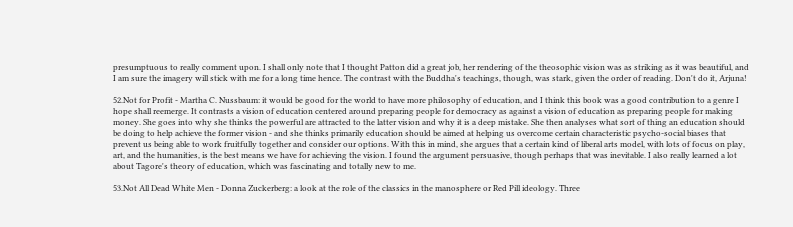presumptuous to really comment upon. I shall only note that I thought Patton did a great job, her rendering of the theosophic vision was as striking as it was beautiful, and I am sure the imagery will stick with me for a long time hence. The contrast with the Buddha's teachings, though, was stark, given the order of reading. Don't do it, Arjuna!

52.Not for Profit - Martha C. Nussbaum: it would be good for the world to have more philosophy of education, and I think this book was a good contribution to a genre I hope shall reemerge. It contrasts a vision of education centered around preparing people for democracy as against a vision of education as preparing people for making money. She goes into why she thinks the powerful are attracted to the latter vision and why it is a deep mistake. She then analyses what sort of thing an education should be doing to help achieve the former vision - and she thinks primarily education should be aimed at helping us overcome certain characteristic psycho-social biases that prevent us being able to work fruitfully together and consider our options. With this in mind, she argues that a certain kind of liberal arts model, with lots of focus on play, art, and the humanities, is the best means we have for achieving the vision. I found the argument persuasive, though perhaps that was inevitable. I also really learned a lot about Tagore's theory of education, which was fascinating and totally new to me.

53.Not All Dead White Men - Donna Zuckerberg: a look at the role of the classics in the manosphere or Red Pill ideology. Three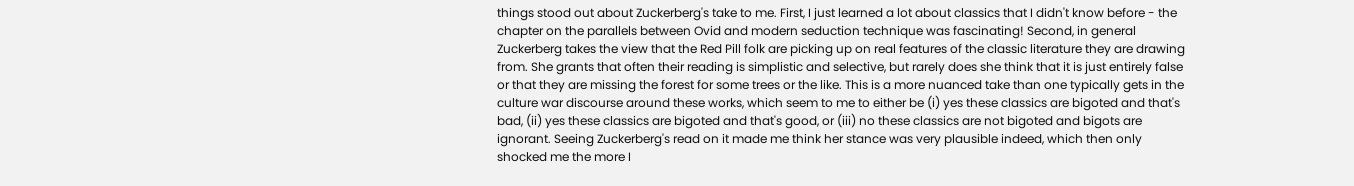things stood out about Zuckerberg's take to me. First, I just learned a lot about classics that I didn't know before - the chapter on the parallels between Ovid and modern seduction technique was fascinating! Second, in general Zuckerberg takes the view that the Red Pill folk are picking up on real features of the classic literature they are drawing from. She grants that often their reading is simplistic and selective, but rarely does she think that it is just entirely false or that they are missing the forest for some trees or the like. This is a more nuanced take than one typically gets in the culture war discourse around these works, which seem to me to either be (i) yes these classics are bigoted and that's bad, (ii) yes these classics are bigoted and that's good, or (iii) no these classics are not bigoted and bigots are ignorant. Seeing Zuckerberg's read on it made me think her stance was very plausible indeed, which then only shocked me the more I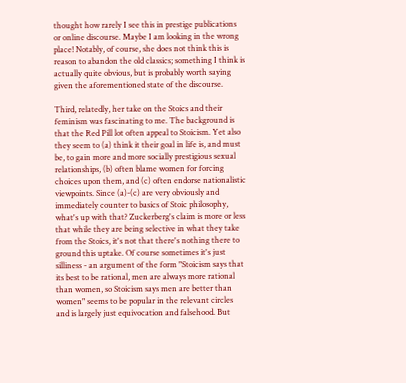thought how rarely I see this in prestige publications or online discourse. Maybe I am looking in the wrong place! Notably, of course, she does not think this is reason to abandon the old classics; something I think is actually quite obvious, but is probably worth saying given the aforementioned state of the discourse.

Third, relatedly, her take on the Stoics and their feminism was fascinating to me. The background is that the Red Pill lot often appeal to Stoicism. Yet also they seem to (a) think it their goal in life is, and must be, to gain more and more socially prestigious sexual relationships, (b) often blame women for forcing choices upon them, and (c) often endorse nationalistic viewpoints. Since (a)-(c) are very obviously and immediately counter to basics of Stoic philosophy, what's up with that? Zuckerberg's claim is more or less that while they are being selective in what they take from the Stoics, it's not that there's nothing there to ground this uptake. Of course sometimes it's just silliness - an argument of the form "Stoicism says that its best to be rational, men are always more rational than women, so Stoicism says men are better than women" seems to be popular in the relevant circles and is largely just equivocation and falsehood. But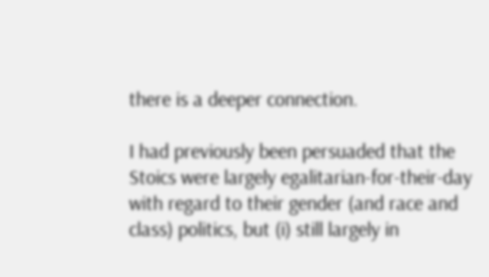there is a deeper connection.

I had previously been persuaded that the Stoics were largely egalitarian-for-their-day with regard to their gender (and race and class) politics, but (i) still largely in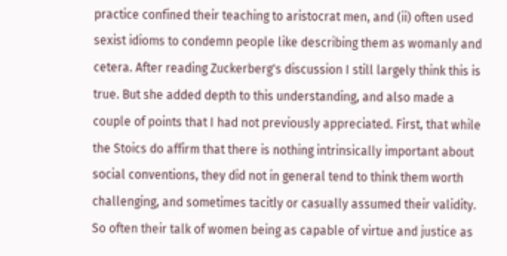practice confined their teaching to aristocrat men, and (ii) often used sexist idioms to condemn people like describing them as womanly and cetera. After reading Zuckerberg's discussion I still largely think this is true. But she added depth to this understanding, and also made a couple of points that I had not previously appreciated. First, that while the Stoics do affirm that there is nothing intrinsically important about social conventions, they did not in general tend to think them worth challenging, and sometimes tacitly or casually assumed their validity. So often their talk of women being as capable of virtue and justice as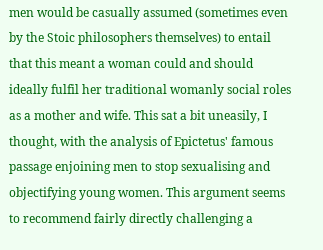men would be casually assumed (sometimes even by the Stoic philosophers themselves) to entail that this meant a woman could and should ideally fulfil her traditional womanly social roles as a mother and wife. This sat a bit uneasily, I thought, with the analysis of Epictetus' famous passage enjoining men to stop sexualising and objectifying young women. This argument seems to recommend fairly directly challenging a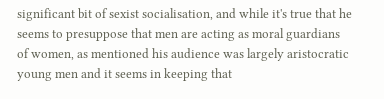significant bit of sexist socialisation, and while it's true that he seems to presuppose that men are acting as moral guardians of women, as mentioned his audience was largely aristocratic young men and it seems in keeping that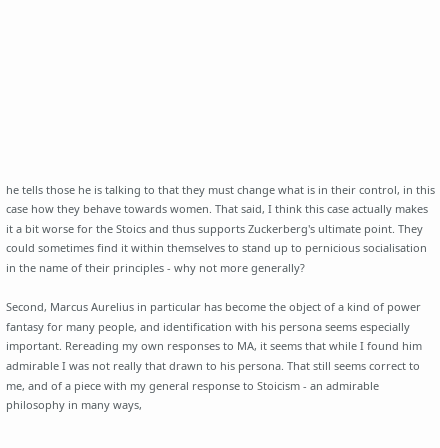he tells those he is talking to that they must change what is in their control, in this case how they behave towards women. That said, I think this case actually makes it a bit worse for the Stoics and thus supports Zuckerberg's ultimate point. They could sometimes find it within themselves to stand up to pernicious socialisation in the name of their principles - why not more generally?

Second, Marcus Aurelius in particular has become the object of a kind of power fantasy for many people, and identification with his persona seems especially important. Rereading my own responses to MA, it seems that while I found him admirable I was not really that drawn to his persona. That still seems correct to me, and of a piece with my general response to Stoicism - an admirable philosophy in many ways,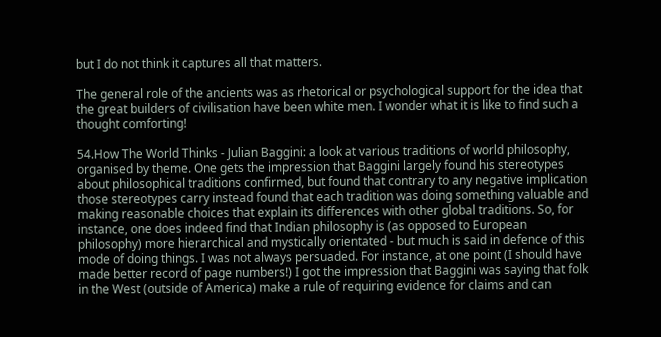but I do not think it captures all that matters.

The general role of the ancients was as rhetorical or psychological support for the idea that the great builders of civilisation have been white men. I wonder what it is like to find such a thought comforting!

54.How The World Thinks - Julian Baggini: a look at various traditions of world philosophy, organised by theme. One gets the impression that Baggini largely found his stereotypes about philosophical traditions confirmed, but found that contrary to any negative implication those stereotypes carry instead found that each tradition was doing something valuable and making reasonable choices that explain its differences with other global traditions. So, for instance, one does indeed find that Indian philosophy is (as opposed to European philosophy) more hierarchical and mystically orientated - but much is said in defence of this mode of doing things. I was not always persuaded. For instance, at one point (I should have made better record of page numbers!) I got the impression that Baggini was saying that folk in the West (outside of America) make a rule of requiring evidence for claims and can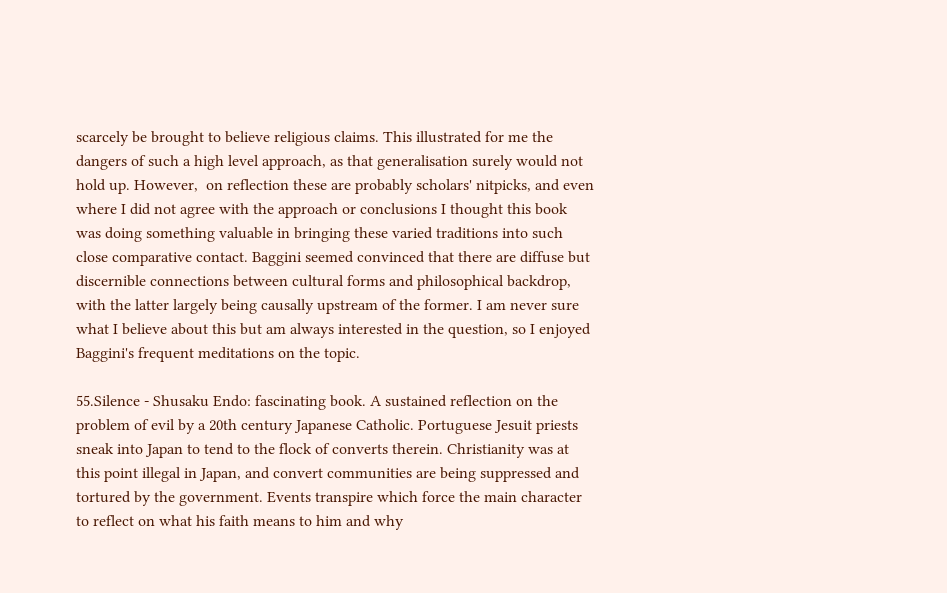scarcely be brought to believe religious claims. This illustrated for me the dangers of such a high level approach, as that generalisation surely would not hold up. However,  on reflection these are probably scholars' nitpicks, and even where I did not agree with the approach or conclusions I thought this book was doing something valuable in bringing these varied traditions into such close comparative contact. Baggini seemed convinced that there are diffuse but discernible connections between cultural forms and philosophical backdrop, with the latter largely being causally upstream of the former. I am never sure what I believe about this but am always interested in the question, so I enjoyed Baggini's frequent meditations on the topic.

55.Silence - Shusaku Endo: fascinating book. A sustained reflection on the problem of evil by a 20th century Japanese Catholic. Portuguese Jesuit priests sneak into Japan to tend to the flock of converts therein. Christianity was at this point illegal in Japan, and convert communities are being suppressed and tortured by the government. Events transpire which force the main character to reflect on what his faith means to him and why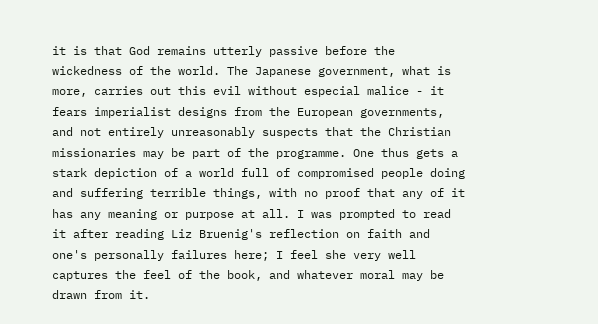it is that God remains utterly passive before the wickedness of the world. The Japanese government, what is more, carries out this evil without especial malice - it fears imperialist designs from the European governments, and not entirely unreasonably suspects that the Christian missionaries may be part of the programme. One thus gets a stark depiction of a world full of compromised people doing and suffering terrible things, with no proof that any of it has any meaning or purpose at all. I was prompted to read it after reading Liz Bruenig's reflection on faith and one's personally failures here; I feel she very well captures the feel of the book, and whatever moral may be drawn from it.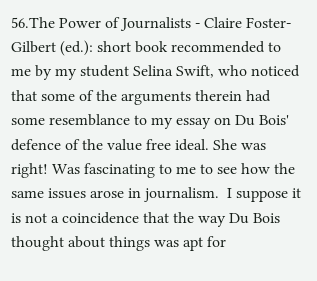56.The Power of Journalists - Claire Foster-Gilbert (ed.): short book recommended to me by my student Selina Swift, who noticed that some of the arguments therein had some resemblance to my essay on Du Bois' defence of the value free ideal. She was right! Was fascinating to me to see how the same issues arose in journalism.  I suppose it is not a coincidence that the way Du Bois thought about things was apt for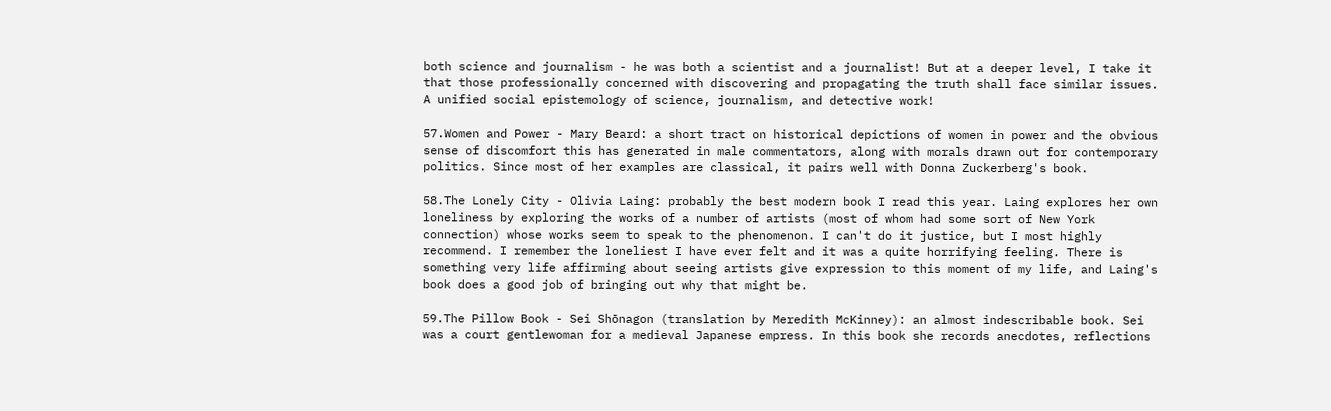both science and journalism - he was both a scientist and a journalist! But at a deeper level, I take it that those professionally concerned with discovering and propagating the truth shall face similar issues. A unified social epistemology of science, journalism, and detective work!

57.Women and Power - Mary Beard: a short tract on historical depictions of women in power and the obvious sense of discomfort this has generated in male commentators, along with morals drawn out for contemporary politics. Since most of her examples are classical, it pairs well with Donna Zuckerberg's book.

58.The Lonely City - Olivia Laing: probably the best modern book I read this year. Laing explores her own loneliness by exploring the works of a number of artists (most of whom had some sort of New York connection) whose works seem to speak to the phenomenon. I can't do it justice, but I most highly recommend. I remember the loneliest I have ever felt and it was a quite horrifying feeling. There is something very life affirming about seeing artists give expression to this moment of my life, and Laing's book does a good job of bringing out why that might be.

59.The Pillow Book - Sei Shōnagon (translation by Meredith McKinney): an almost indescribable book. Sei was a court gentlewoman for a medieval Japanese empress. In this book she records anecdotes, reflections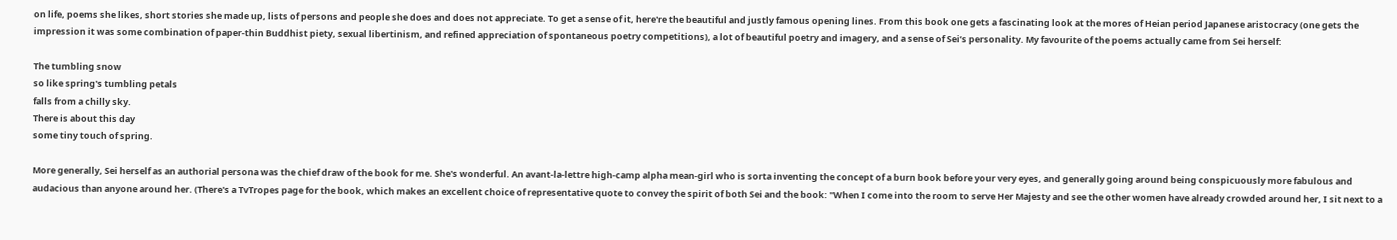on life, poems she likes, short stories she made up, lists of persons and people she does and does not appreciate. To get a sense of it, here're the beautiful and justly famous opening lines. From this book one gets a fascinating look at the mores of Heian period Japanese aristocracy (one gets the impression it was some combination of paper-thin Buddhist piety, sexual libertinism, and refined appreciation of spontaneous poetry competitions), a lot of beautiful poetry and imagery, and a sense of Sei’s personality. My favourite of the poems actually came from Sei herself:

The tumbling snow
so like spring's tumbling petals
falls from a chilly sky.
There is about this day
some tiny touch of spring.

More generally, Sei herself as an authorial persona was the chief draw of the book for me. She's wonderful. An avant-la-lettre high-camp alpha mean-girl who is sorta inventing the concept of a burn book before your very eyes, and generally going around being conspicuously more fabulous and audacious than anyone around her. (There's a TvTropes page for the book, which makes an excellent choice of representative quote to convey the spirit of both Sei and the book: "When I come into the room to serve Her Majesty and see the other women have already crowded around her, I sit next to a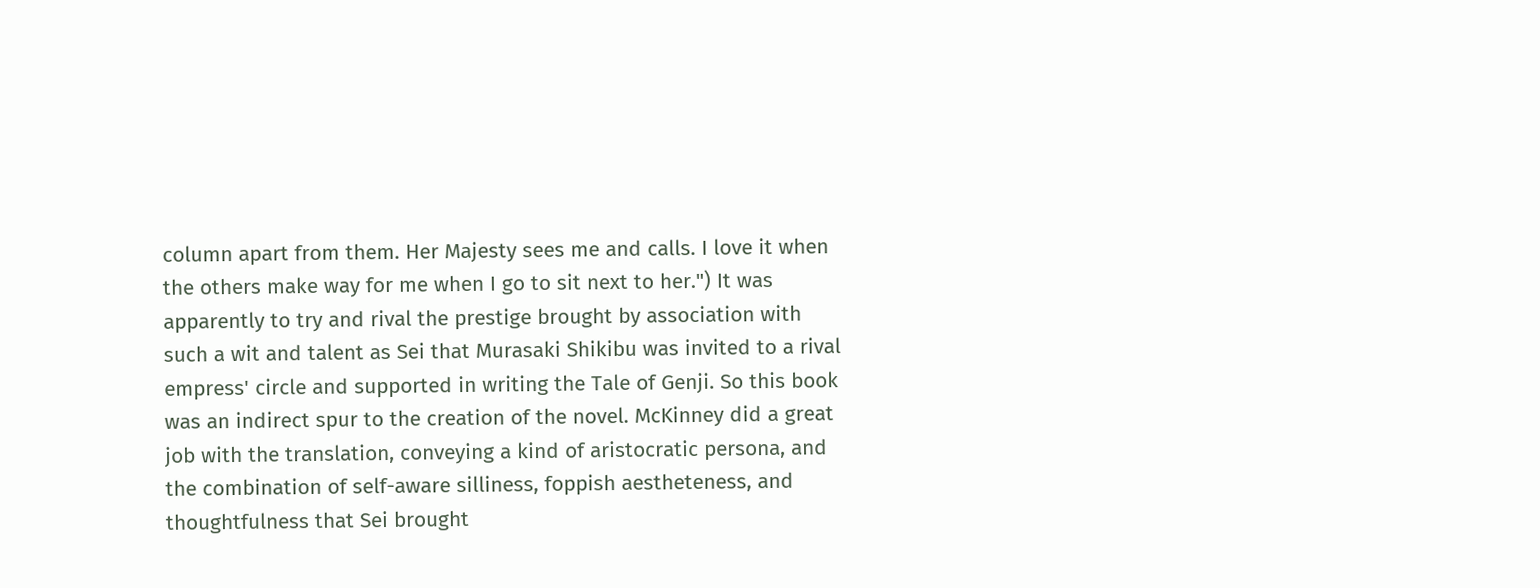column apart from them. Her Majesty sees me and calls. I love it when the others make way for me when I go to sit next to her.") It was apparently to try and rival the prestige brought by association with such a wit and talent as Sei that Murasaki Shikibu was invited to a rival empress' circle and supported in writing the Tale of Genji. So this book was an indirect spur to the creation of the novel. McKinney did a great job with the translation, conveying a kind of aristocratic persona, and the combination of self-aware silliness, foppish aestheteness, and thoughtfulness that Sei brought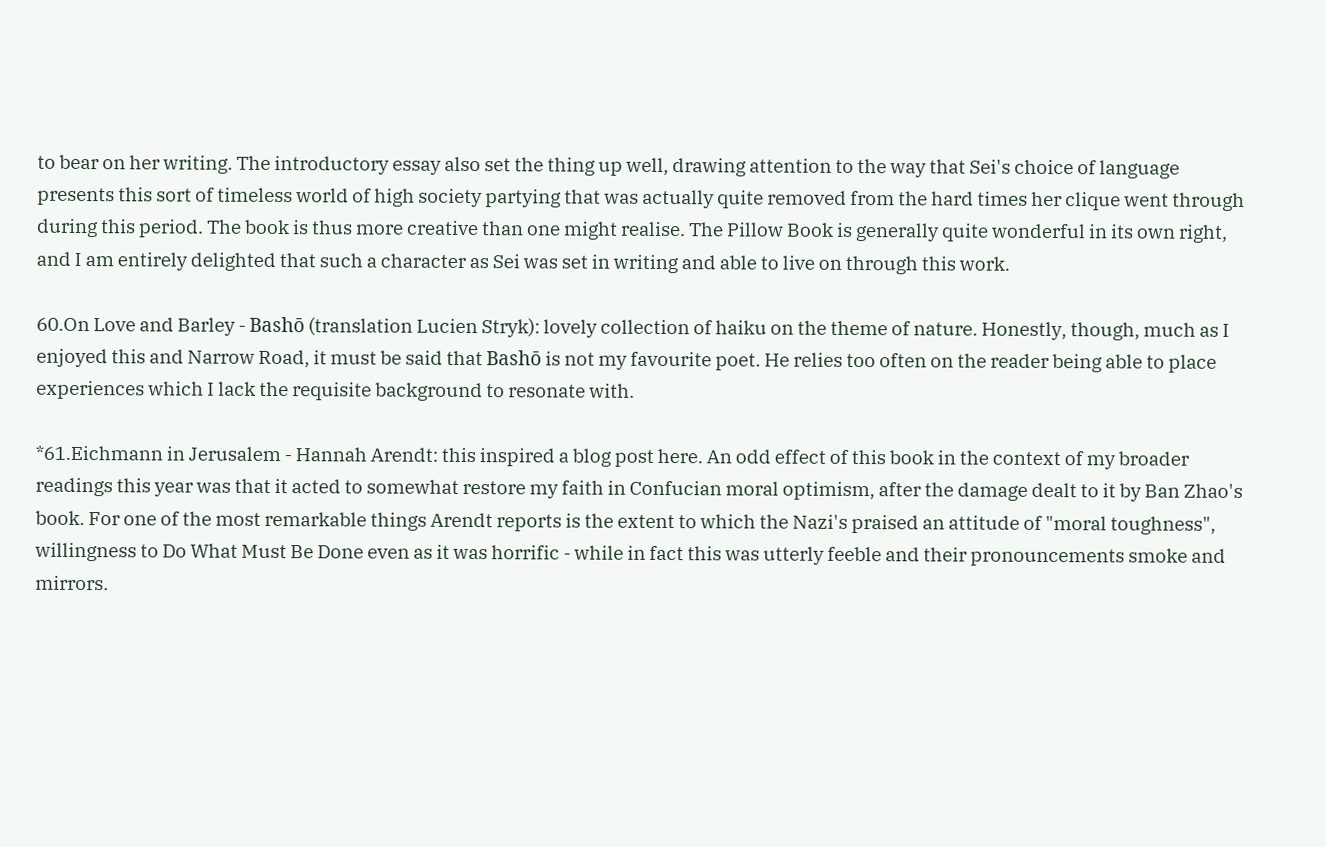to bear on her writing. The introductory essay also set the thing up well, drawing attention to the way that Sei's choice of language presents this sort of timeless world of high society partying that was actually quite removed from the hard times her clique went through during this period. The book is thus more creative than one might realise. The Pillow Book is generally quite wonderful in its own right, and I am entirely delighted that such a character as Sei was set in writing and able to live on through this work.

60.On Love and Barley - Bashō (translation Lucien Stryk): lovely collection of haiku on the theme of nature. Honestly, though, much as I enjoyed this and Narrow Road, it must be said that Bashō is not my favourite poet. He relies too often on the reader being able to place experiences which I lack the requisite background to resonate with.

*61.Eichmann in Jerusalem - Hannah Arendt: this inspired a blog post here. An odd effect of this book in the context of my broader readings this year was that it acted to somewhat restore my faith in Confucian moral optimism, after the damage dealt to it by Ban Zhao's book. For one of the most remarkable things Arendt reports is the extent to which the Nazi's praised an attitude of "moral toughness", willingness to Do What Must Be Done even as it was horrific - while in fact this was utterly feeble and their pronouncements smoke and mirrors.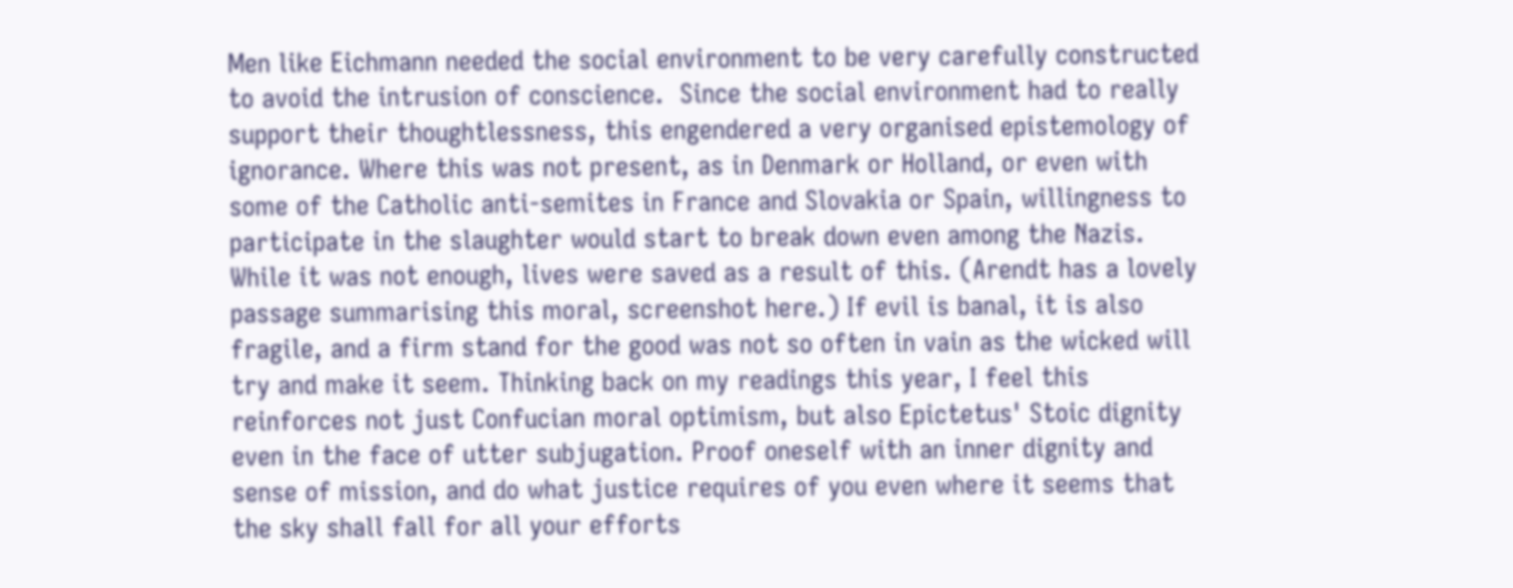Men like Eichmann needed the social environment to be very carefully constructed to avoid the intrusion of conscience.  Since the social environment had to really support their thoughtlessness, this engendered a very organised epistemology of ignorance. Where this was not present, as in Denmark or Holland, or even with some of the Catholic anti-semites in France and Slovakia or Spain, willingness to participate in the slaughter would start to break down even among the Nazis. While it was not enough, lives were saved as a result of this. (Arendt has a lovely passage summarising this moral, screenshot here.) If evil is banal, it is also fragile, and a firm stand for the good was not so often in vain as the wicked will try and make it seem. Thinking back on my readings this year, I feel this reinforces not just Confucian moral optimism, but also Epictetus' Stoic dignity even in the face of utter subjugation. Proof oneself with an inner dignity and sense of mission, and do what justice requires of you even where it seems that the sky shall fall for all your efforts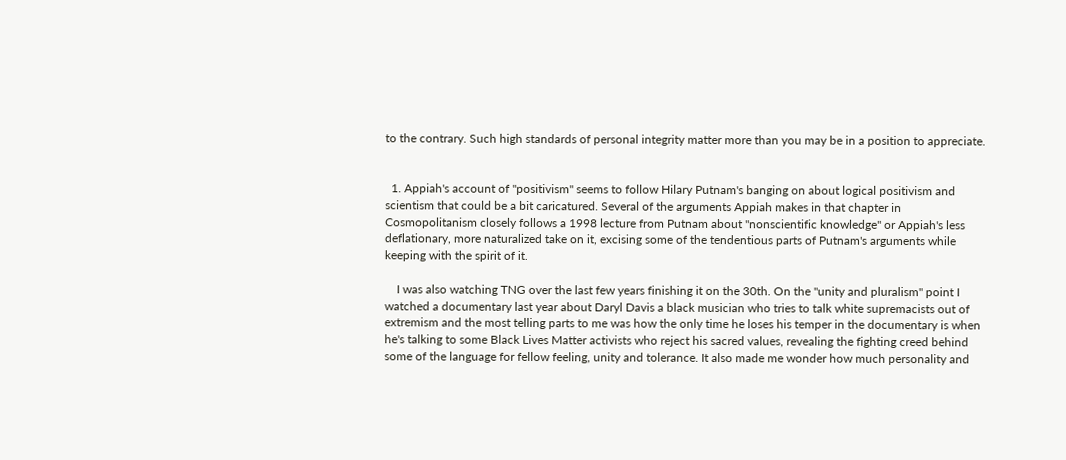to the contrary. Such high standards of personal integrity matter more than you may be in a position to appreciate.


  1. Appiah's account of "positivism" seems to follow Hilary Putnam's banging on about logical positivism and scientism that could be a bit caricatured. Several of the arguments Appiah makes in that chapter in Cosmopolitanism closely follows a 1998 lecture from Putnam about "nonscientific knowledge" or Appiah's less deflationary, more naturalized take on it, excising some of the tendentious parts of Putnam's arguments while keeping with the spirit of it.

    I was also watching TNG over the last few years finishing it on the 30th. On the "unity and pluralism" point I watched a documentary last year about Daryl Davis a black musician who tries to talk white supremacists out of extremism and the most telling parts to me was how the only time he loses his temper in the documentary is when he's talking to some Black Lives Matter activists who reject his sacred values, revealing the fighting creed behind some of the language for fellow feeling, unity and tolerance. It also made me wonder how much personality and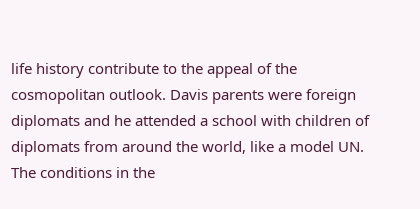life history contribute to the appeal of the cosmopolitan outlook. Davis parents were foreign diplomats and he attended a school with children of diplomats from around the world, like a model UN. The conditions in the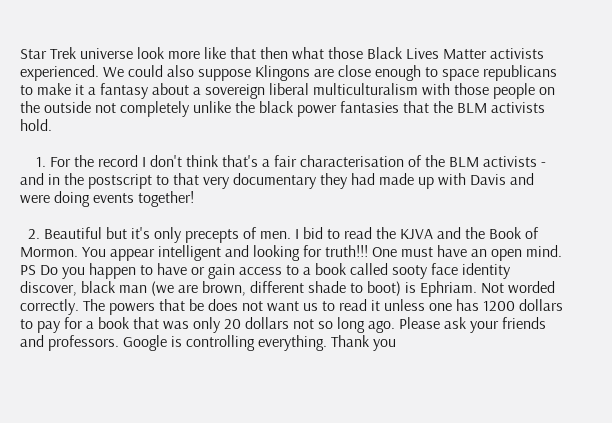Star Trek universe look more like that then what those Black Lives Matter activists experienced. We could also suppose Klingons are close enough to space republicans to make it a fantasy about a sovereign liberal multiculturalism with those people on the outside not completely unlike the black power fantasies that the BLM activists hold.

    1. For the record I don't think that's a fair characterisation of the BLM activists - and in the postscript to that very documentary they had made up with Davis and were doing events together!

  2. Beautiful but it's only precepts of men. I bid to read the KJVA and the Book of Mormon. You appear intelligent and looking for truth!!! One must have an open mind. PS Do you happen to have or gain access to a book called sooty face identity discover, black man (we are brown, different shade to boot) is Ephriam. Not worded correctly. The powers that be does not want us to read it unless one has 1200 dollars to pay for a book that was only 20 dollars not so long ago. Please ask your friends and professors. Google is controlling everything. Thank you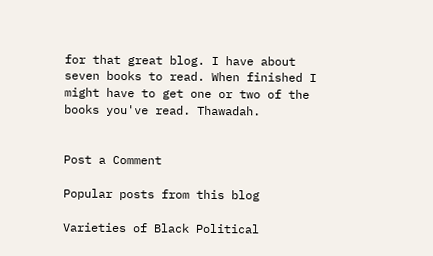for that great blog. I have about seven books to read. When finished I might have to get one or two of the books you've read. Thawadah.


Post a Comment

Popular posts from this blog

Varieties of Black Political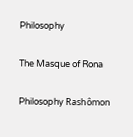Philosophy

The Masque of Rona

Philosophy Rashômon